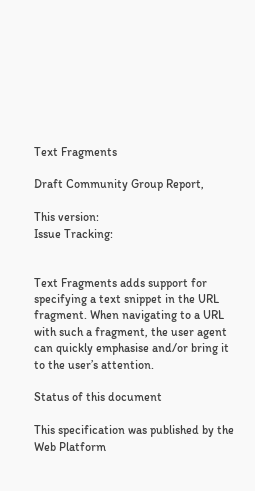Text Fragments

Draft Community Group Report,

This version:
Issue Tracking:


Text Fragments adds support for specifying a text snippet in the URL fragment. When navigating to a URL with such a fragment, the user agent can quickly emphasise and/or bring it to the user’s attention.

Status of this document

This specification was published by the Web Platform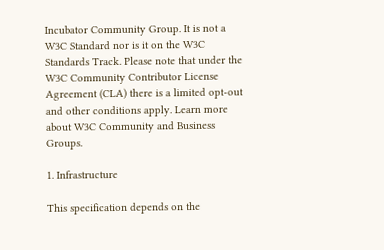Incubator Community Group. It is not a W3C Standard nor is it on the W3C Standards Track. Please note that under the W3C Community Contributor License Agreement (CLA) there is a limited opt-out and other conditions apply. Learn more about W3C Community and Business Groups.

1. Infrastructure

This specification depends on the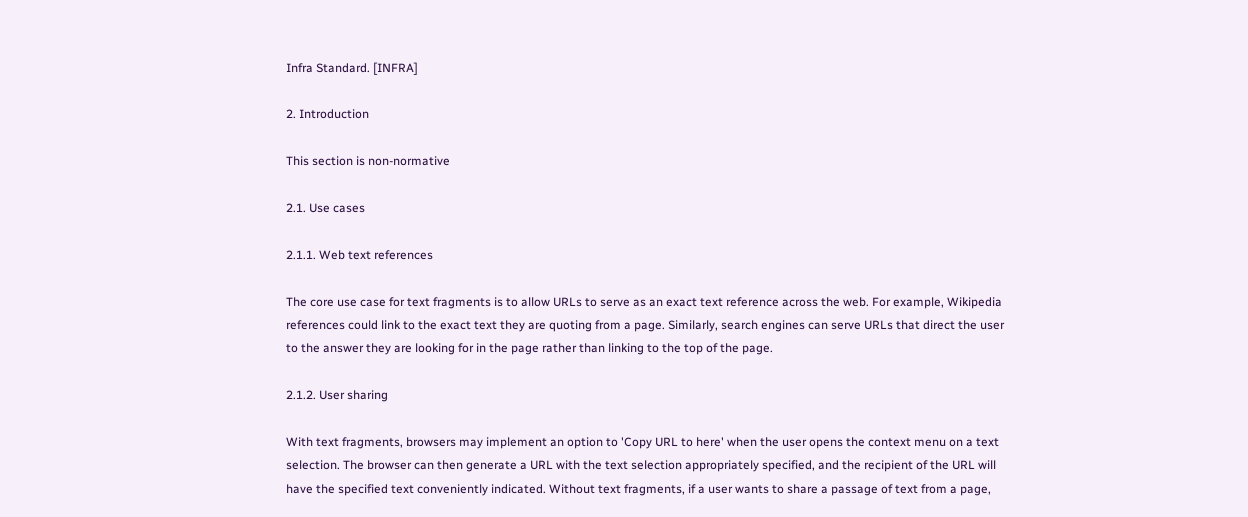Infra Standard. [INFRA]

2. Introduction

This section is non-normative

2.1. Use cases

2.1.1. Web text references

The core use case for text fragments is to allow URLs to serve as an exact text reference across the web. For example, Wikipedia references could link to the exact text they are quoting from a page. Similarly, search engines can serve URLs that direct the user to the answer they are looking for in the page rather than linking to the top of the page.

2.1.2. User sharing

With text fragments, browsers may implement an option to 'Copy URL to here' when the user opens the context menu on a text selection. The browser can then generate a URL with the text selection appropriately specified, and the recipient of the URL will have the specified text conveniently indicated. Without text fragments, if a user wants to share a passage of text from a page,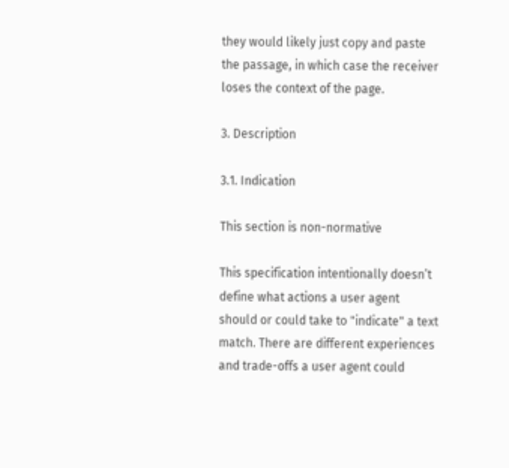they would likely just copy and paste the passage, in which case the receiver loses the context of the page.

3. Description

3.1. Indication

This section is non-normative

This specification intentionally doesn’t define what actions a user agent should or could take to "indicate" a text match. There are different experiences and trade-offs a user agent could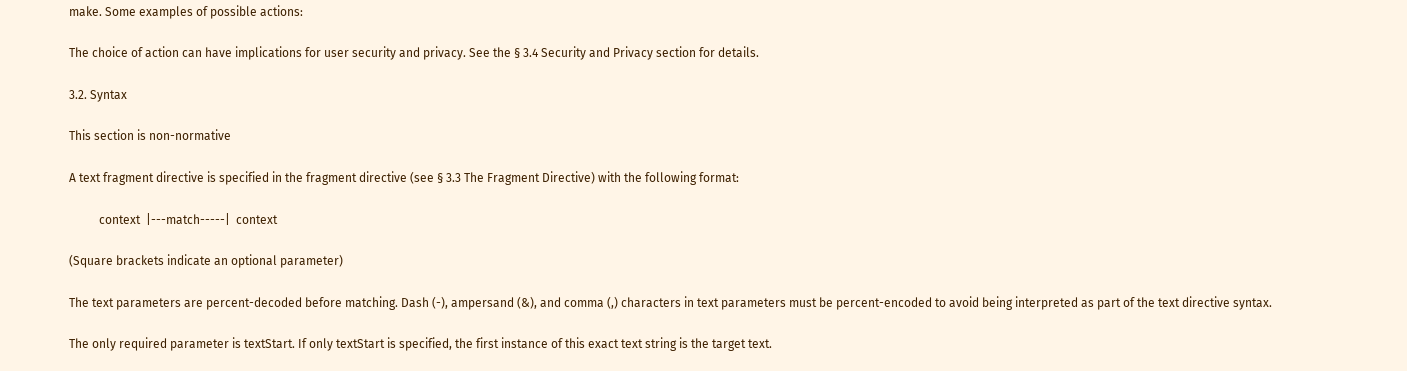make. Some examples of possible actions:

The choice of action can have implications for user security and privacy. See the § 3.4 Security and Privacy section for details.

3.2. Syntax

This section is non-normative

A text fragment directive is specified in the fragment directive (see § 3.3 The Fragment Directive) with the following format:

          context  |---match-----|  context

(Square brackets indicate an optional parameter)

The text parameters are percent-decoded before matching. Dash (-), ampersand (&), and comma (,) characters in text parameters must be percent-encoded to avoid being interpreted as part of the text directive syntax.

The only required parameter is textStart. If only textStart is specified, the first instance of this exact text string is the target text.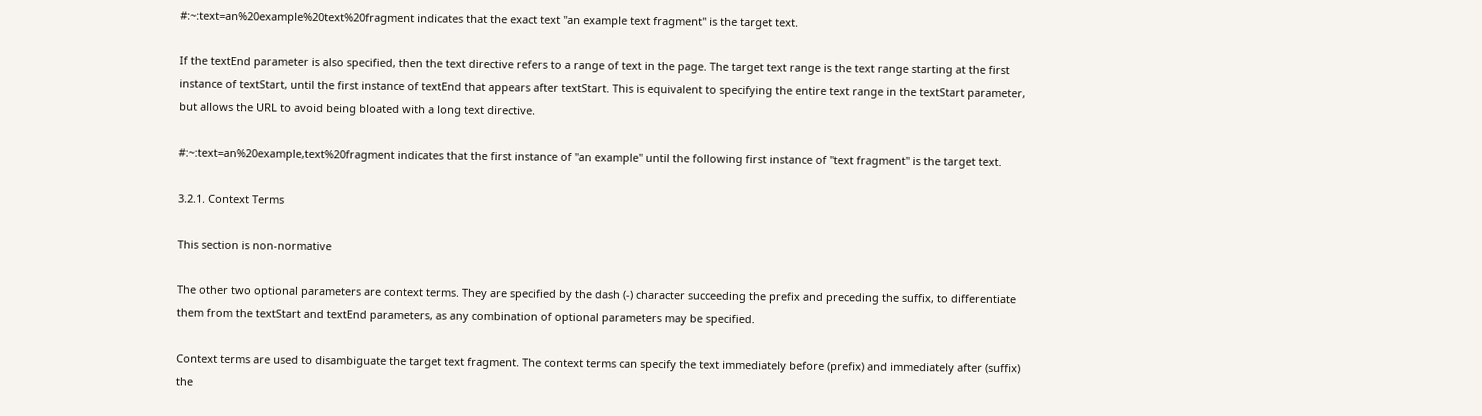#:~:text=an%20example%20text%20fragment indicates that the exact text "an example text fragment" is the target text.

If the textEnd parameter is also specified, then the text directive refers to a range of text in the page. The target text range is the text range starting at the first instance of textStart, until the first instance of textEnd that appears after textStart. This is equivalent to specifying the entire text range in the textStart parameter, but allows the URL to avoid being bloated with a long text directive.

#:~:text=an%20example,text%20fragment indicates that the first instance of "an example" until the following first instance of "text fragment" is the target text.

3.2.1. Context Terms

This section is non-normative

The other two optional parameters are context terms. They are specified by the dash (-) character succeeding the prefix and preceding the suffix, to differentiate them from the textStart and textEnd parameters, as any combination of optional parameters may be specified.

Context terms are used to disambiguate the target text fragment. The context terms can specify the text immediately before (prefix) and immediately after (suffix) the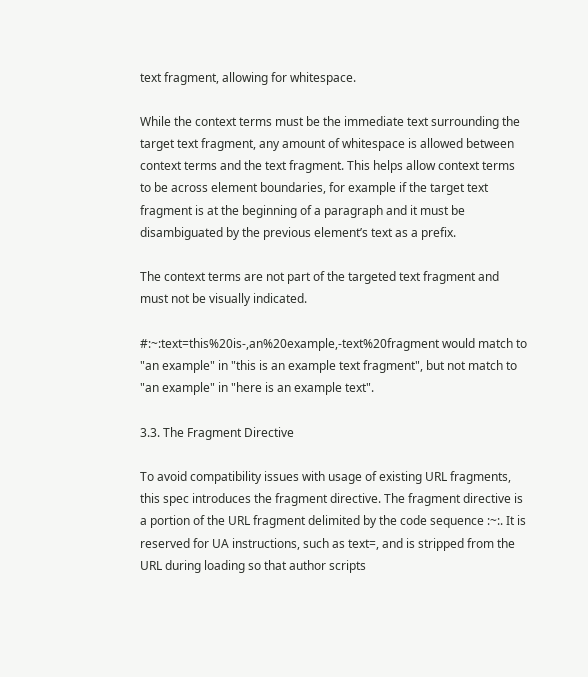text fragment, allowing for whitespace.

While the context terms must be the immediate text surrounding the target text fragment, any amount of whitespace is allowed between context terms and the text fragment. This helps allow context terms to be across element boundaries, for example if the target text fragment is at the beginning of a paragraph and it must be disambiguated by the previous element’s text as a prefix.

The context terms are not part of the targeted text fragment and must not be visually indicated.

#:~:text=this%20is-,an%20example,-text%20fragment would match to "an example" in "this is an example text fragment", but not match to "an example" in "here is an example text".

3.3. The Fragment Directive

To avoid compatibility issues with usage of existing URL fragments, this spec introduces the fragment directive. The fragment directive is a portion of the URL fragment delimited by the code sequence :~:. It is reserved for UA instructions, such as text=, and is stripped from the URL during loading so that author scripts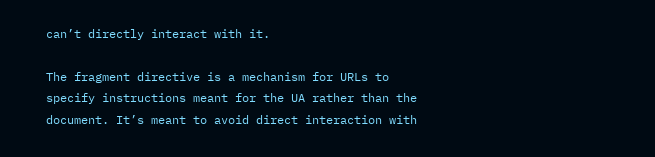can’t directly interact with it.

The fragment directive is a mechanism for URLs to specify instructions meant for the UA rather than the document. It’s meant to avoid direct interaction with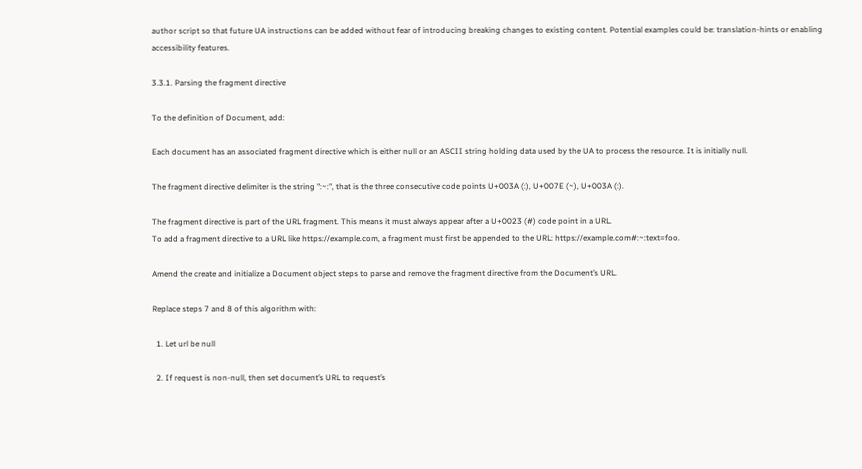author script so that future UA instructions can be added without fear of introducing breaking changes to existing content. Potential examples could be: translation-hints or enabling accessibility features.

3.3.1. Parsing the fragment directive

To the definition of Document, add:

Each document has an associated fragment directive which is either null or an ASCII string holding data used by the UA to process the resource. It is initially null.

The fragment directive delimiter is the string ":~:", that is the three consecutive code points U+003A (:), U+007E (~), U+003A (:).

The fragment directive is part of the URL fragment. This means it must always appear after a U+0023 (#) code point in a URL.
To add a fragment directive to a URL like https://example.com, a fragment must first be appended to the URL: https://example.com#:~:text=foo.

Amend the create and initialize a Document object steps to parse and remove the fragment directive from the Document’s URL.

Replace steps 7 and 8 of this algorithm with:

  1. Let url be null

  2. If request is non-null, then set document’s URL to request’s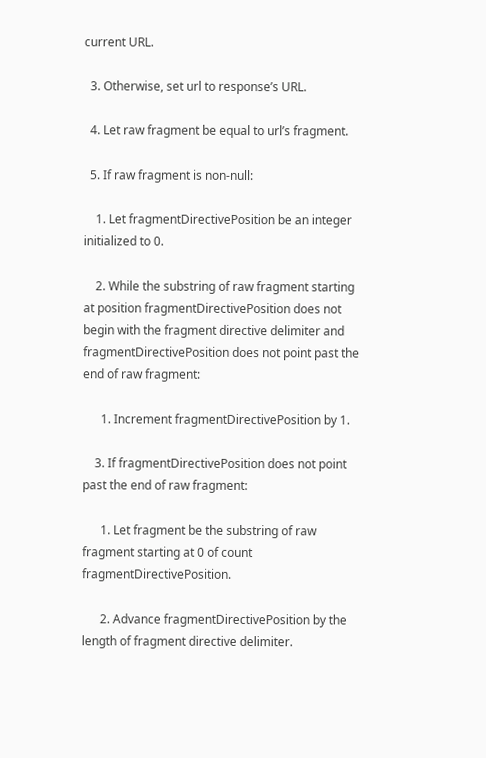current URL.

  3. Otherwise, set url to response’s URL.

  4. Let raw fragment be equal to url’s fragment.

  5. If raw fragment is non-null:

    1. Let fragmentDirectivePosition be an integer initialized to 0.

    2. While the substring of raw fragment starting at position fragmentDirectivePosition does not begin with the fragment directive delimiter and fragmentDirectivePosition does not point past the end of raw fragment:

      1. Increment fragmentDirectivePosition by 1.

    3. If fragmentDirectivePosition does not point past the end of raw fragment:

      1. Let fragment be the substring of raw fragment starting at 0 of count fragmentDirectivePosition.

      2. Advance fragmentDirectivePosition by the length of fragment directive delimiter.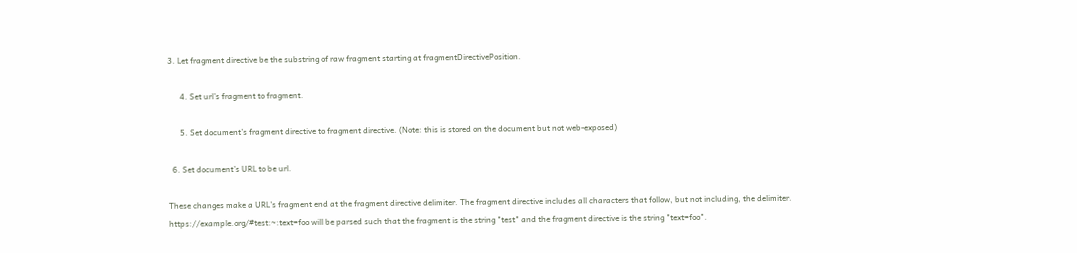3. Let fragment directive be the substring of raw fragment starting at fragmentDirectivePosition.

      4. Set url’s fragment to fragment.

      5. Set document’s fragment directive to fragment directive. (Note: this is stored on the document but not web-exposed)

  6. Set document’s URL to be url.

These changes make a URL’s fragment end at the fragment directive delimiter. The fragment directive includes all characters that follow, but not including, the delimiter.
https://example.org/#test:~:text=foo will be parsed such that the fragment is the string "test" and the fragment directive is the string "text=foo".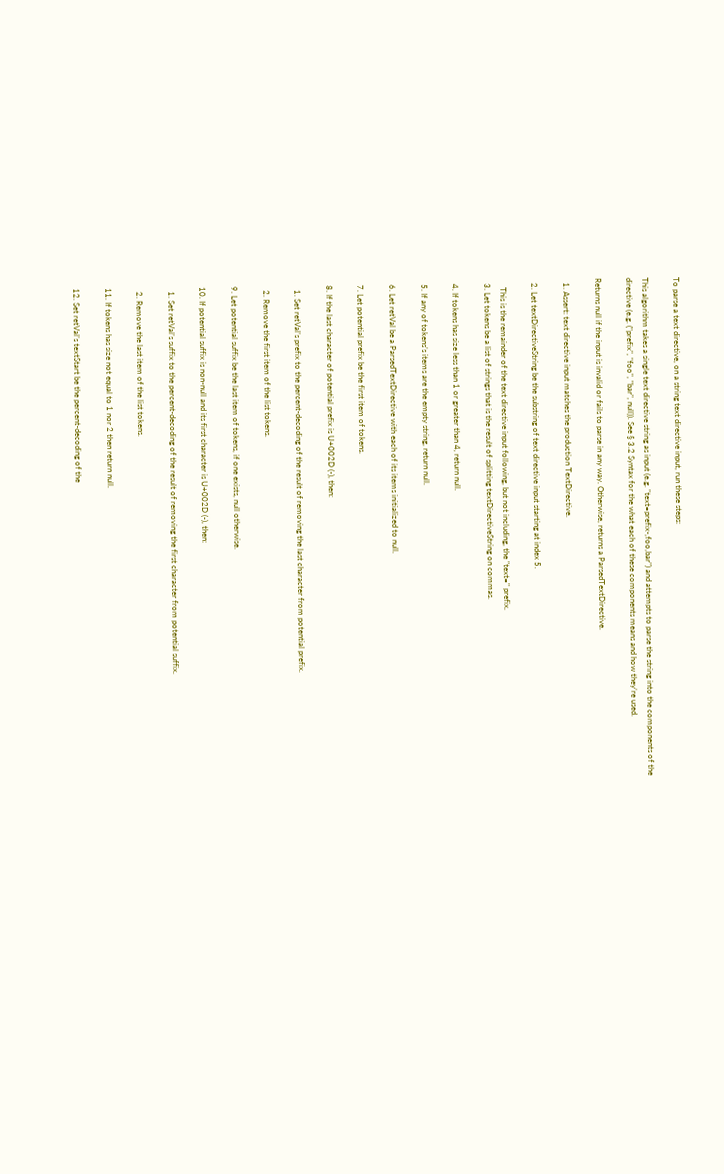To parse a text directive, on a string text directive input, run these steps:

This algorithm takes a single text directive string as input (e.g. "text=prefix-,foo,bar") and attempts to parse the string into the components of the directive (e.g. ("prefix", "foo", "bar", null)). See § 3.2 Syntax for the what each of these components means and how they’re used.

Returns null if the input is invalid or fails to parse in any way. Otherwise, returns a ParsedTextDirective.

  1. Assert: text directive input matches the production TextDirective.

  2. Let textDirectiveString be the substring of text directive input starting at index 5.

    This is the remainder of the text directive input following, but not including, the "text=" prefix.
  3. Let tokens be a list of strings that is the result of splitting textDirectiveString on commas.

  4. If tokens has size less than 1 or greater than 4, return null.

  5. If any of tokens’s items are the empty string, return null.

  6. Let retVal be a ParsedTextDirective with each of its items initialized to null.

  7. Let potential prefix be the first item of tokens.

  8. If the last character of potential prefix is U+002D (-), then:

    1. Set retVal’s prefix to the percent-decoding of the result of removing the last character from potential prefix.

    2. Remove the first item of the list tokens.

  9. Let potential suffix be the last item of tokens, if one exists, null otherwise.

  10. If potential suffix is non-null and its first character is U+002D (-), then:

    1. Set retVal’s suffix to the percent-decoding of the result of removing the first character from potential suffix.

    2. Remove the last item of the list tokens.

  11. If tokens has size not equal to 1 nor 2 then return null.

  12. Set retVal’s textStart be the percent-decoding of the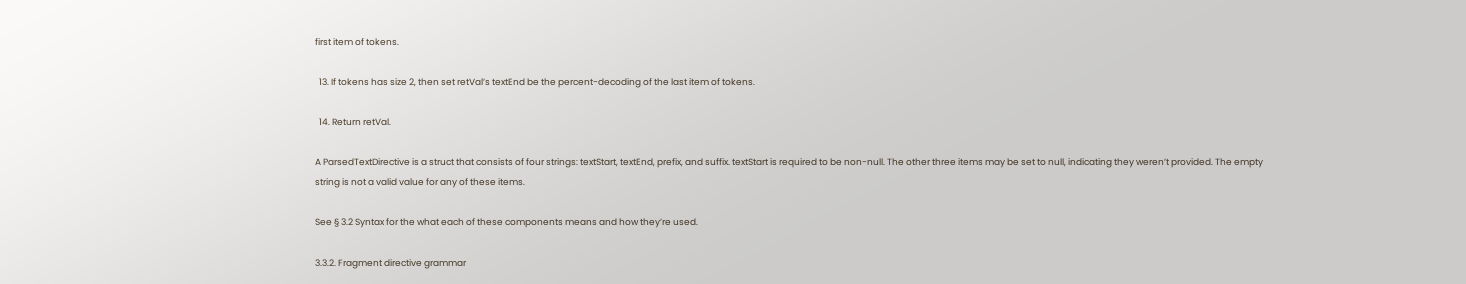first item of tokens.

  13. If tokens has size 2, then set retVal’s textEnd be the percent-decoding of the last item of tokens.

  14. Return retVal.

A ParsedTextDirective is a struct that consists of four strings: textStart, textEnd, prefix, and suffix. textStart is required to be non-null. The other three items may be set to null, indicating they weren’t provided. The empty string is not a valid value for any of these items.

See § 3.2 Syntax for the what each of these components means and how they’re used.

3.3.2. Fragment directive grammar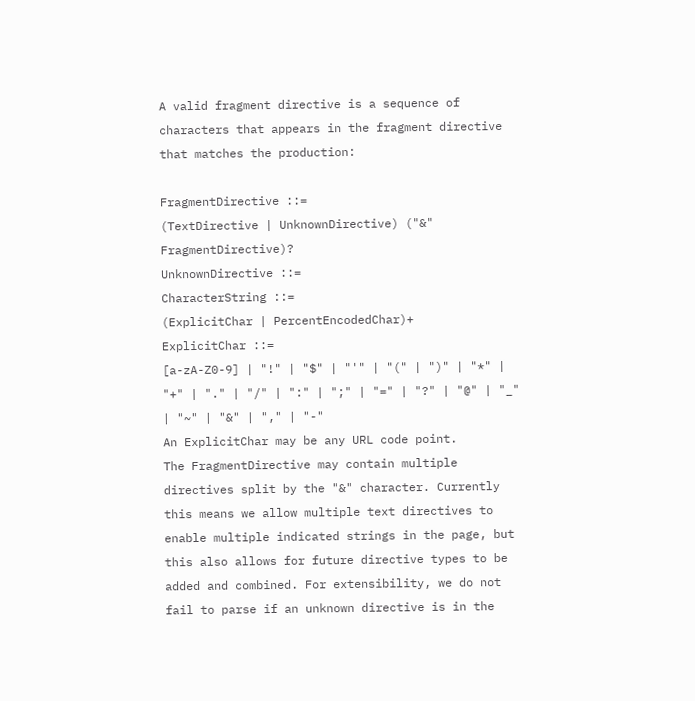A valid fragment directive is a sequence of characters that appears in the fragment directive that matches the production:

FragmentDirective ::=
(TextDirective | UnknownDirective) ("&" FragmentDirective)?
UnknownDirective ::=
CharacterString ::=
(ExplicitChar | PercentEncodedChar)+
ExplicitChar ::=
[a-zA-Z0-9] | "!" | "$" | "'" | "(" | ")" | "*" | "+" | "." | "/" | ":" | ";" | "=" | "?" | "@" | "_" | "~" | "&" | "," | "-"
An ExplicitChar may be any URL code point.
The FragmentDirective may contain multiple directives split by the "&" character. Currently this means we allow multiple text directives to enable multiple indicated strings in the page, but this also allows for future directive types to be added and combined. For extensibility, we do not fail to parse if an unknown directive is in the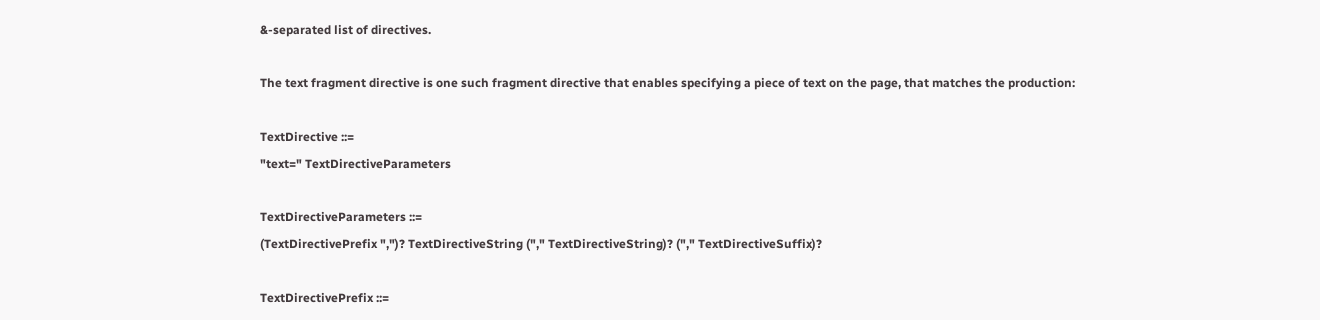&-separated list of directives.

The text fragment directive is one such fragment directive that enables specifying a piece of text on the page, that matches the production:

TextDirective ::=
"text=" TextDirectiveParameters

TextDirectiveParameters ::=
(TextDirectivePrefix ",")? TextDirectiveString ("," TextDirectiveString)? ("," TextDirectiveSuffix)?

TextDirectivePrefix ::=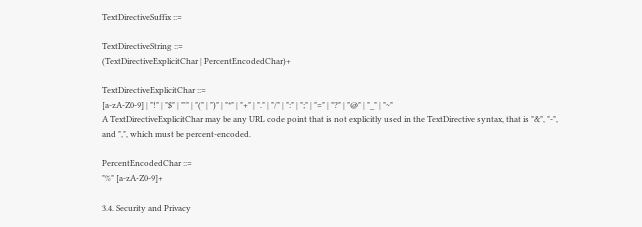TextDirectiveSuffix ::=

TextDirectiveString ::=
(TextDirectiveExplicitChar | PercentEncodedChar)+

TextDirectiveExplicitChar ::=
[a-zA-Z0-9] | "!" | "$" | "'" | "(" | ")" | "*" | "+" | "." | "/" | ":" | ";" | "=" | "?" | "@" | "_" | "~"
A TextDirectiveExplicitChar may be any URL code point that is not explicitly used in the TextDirective syntax, that is "&", "-", and ",", which must be percent-encoded.

PercentEncodedChar ::=
"%" [a-zA-Z0-9]+

3.4. Security and Privacy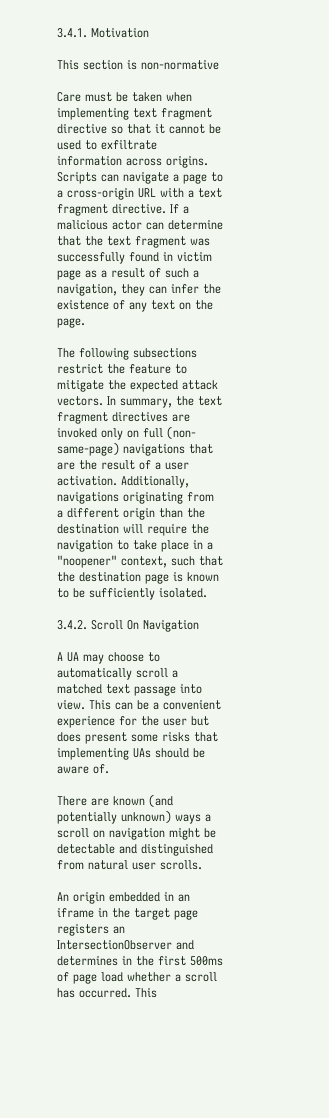3.4.1. Motivation

This section is non-normative

Care must be taken when implementing text fragment directive so that it cannot be used to exfiltrate information across origins. Scripts can navigate a page to a cross-origin URL with a text fragment directive. If a malicious actor can determine that the text fragment was successfully found in victim page as a result of such a navigation, they can infer the existence of any text on the page.

The following subsections restrict the feature to mitigate the expected attack vectors. In summary, the text fragment directives are invoked only on full (non-same-page) navigations that are the result of a user activation. Additionally, navigations originating from a different origin than the destination will require the navigation to take place in a "noopener" context, such that the destination page is known to be sufficiently isolated.

3.4.2. Scroll On Navigation

A UA may choose to automatically scroll a matched text passage into view. This can be a convenient experience for the user but does present some risks that implementing UAs should be aware of.

There are known (and potentially unknown) ways a scroll on navigation might be detectable and distinguished from natural user scrolls.

An origin embedded in an iframe in the target page registers an IntersectionObserver and determines in the first 500ms of page load whether a scroll has occurred. This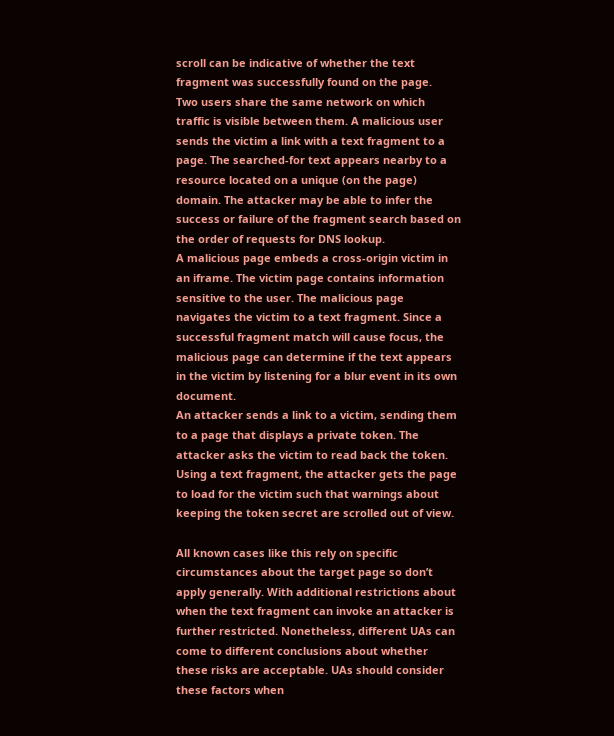scroll can be indicative of whether the text fragment was successfully found on the page.
Two users share the same network on which traffic is visible between them. A malicious user sends the victim a link with a text fragment to a page. The searched-for text appears nearby to a resource located on a unique (on the page) domain. The attacker may be able to infer the success or failure of the fragment search based on the order of requests for DNS lookup.
A malicious page embeds a cross-origin victim in an iframe. The victim page contains information sensitive to the user. The malicious page navigates the victim to a text fragment. Since a successful fragment match will cause focus, the malicious page can determine if the text appears in the victim by listening for a blur event in its own document.
An attacker sends a link to a victim, sending them to a page that displays a private token. The attacker asks the victim to read back the token. Using a text fragment, the attacker gets the page to load for the victim such that warnings about keeping the token secret are scrolled out of view.

All known cases like this rely on specific circumstances about the target page so don’t apply generally. With additional restrictions about when the text fragment can invoke an attacker is further restricted. Nonetheless, different UAs can come to different conclusions about whether these risks are acceptable. UAs should consider these factors when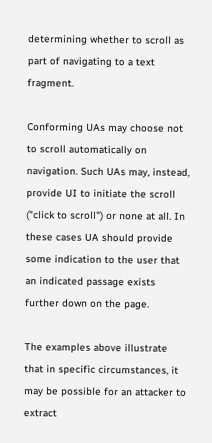determining whether to scroll as part of navigating to a text fragment.

Conforming UAs may choose not to scroll automatically on navigation. Such UAs may, instead, provide UI to initiate the scroll ("click to scroll") or none at all. In these cases UA should provide some indication to the user that an indicated passage exists further down on the page.

The examples above illustrate that in specific circumstances, it may be possible for an attacker to extract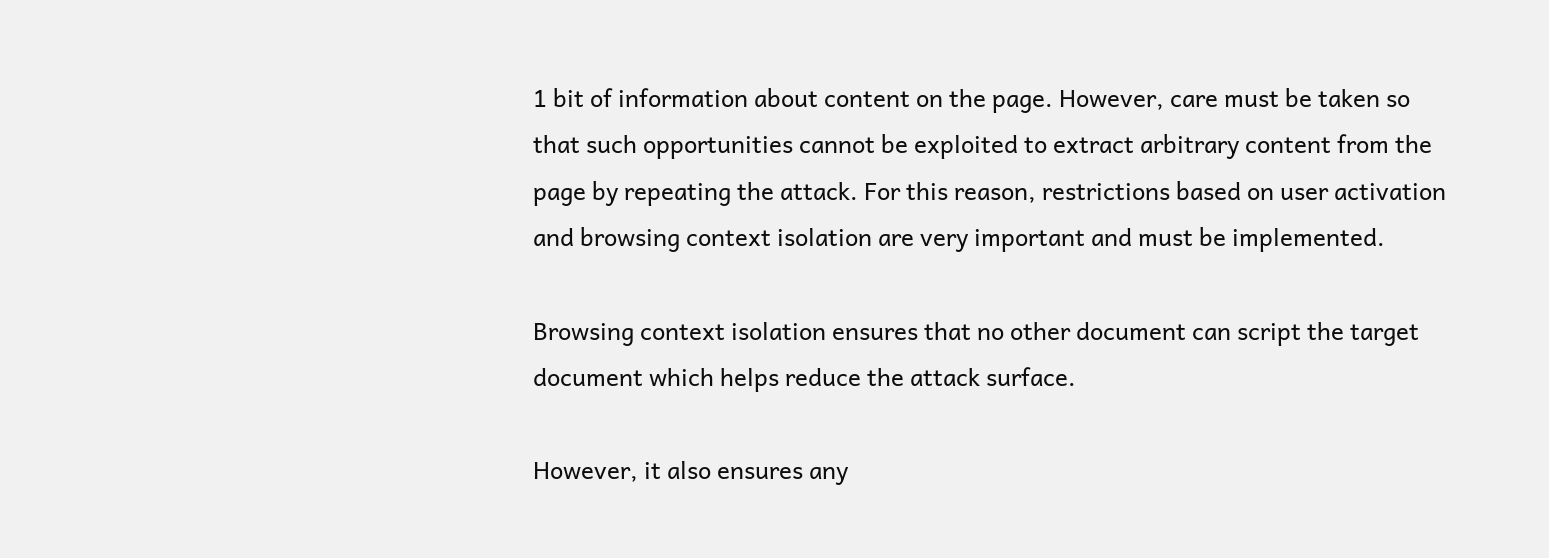1 bit of information about content on the page. However, care must be taken so that such opportunities cannot be exploited to extract arbitrary content from the page by repeating the attack. For this reason, restrictions based on user activation and browsing context isolation are very important and must be implemented.

Browsing context isolation ensures that no other document can script the target document which helps reduce the attack surface.

However, it also ensures any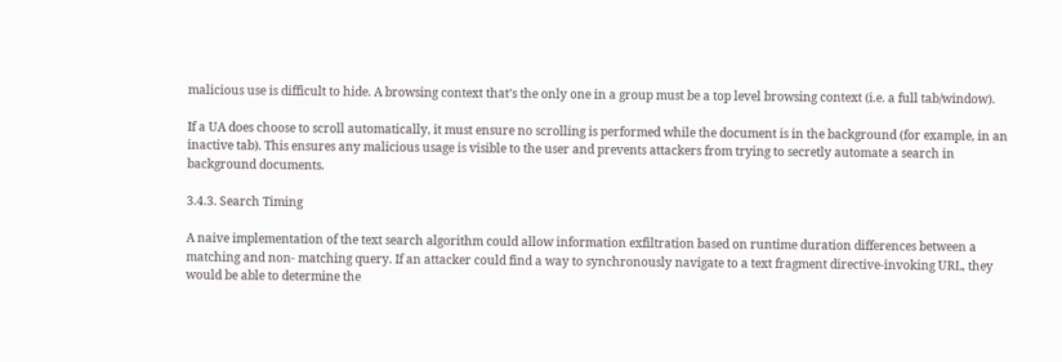malicious use is difficult to hide. A browsing context that’s the only one in a group must be a top level browsing context (i.e. a full tab/window).

If a UA does choose to scroll automatically, it must ensure no scrolling is performed while the document is in the background (for example, in an inactive tab). This ensures any malicious usage is visible to the user and prevents attackers from trying to secretly automate a search in background documents.

3.4.3. Search Timing

A naive implementation of the text search algorithm could allow information exfiltration based on runtime duration differences between a matching and non- matching query. If an attacker could find a way to synchronously navigate to a text fragment directive-invoking URL, they would be able to determine the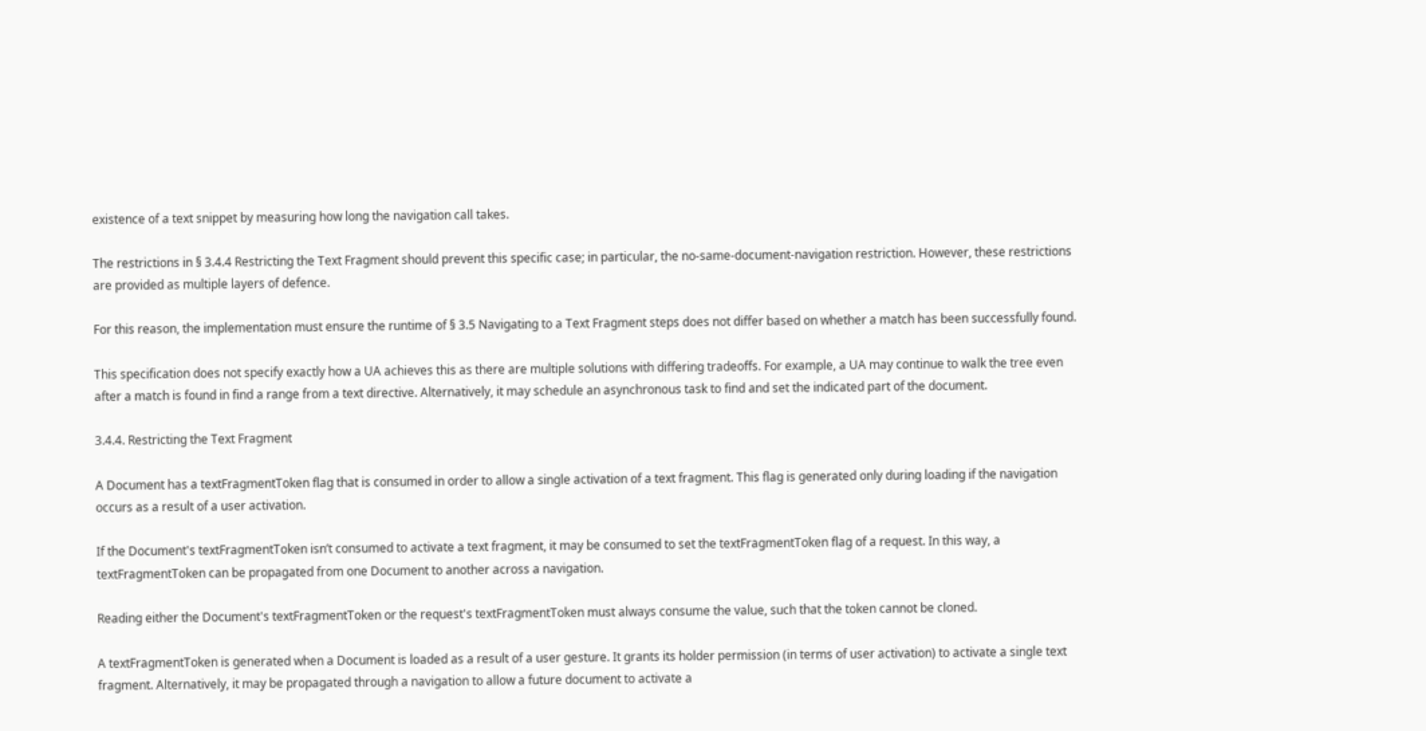existence of a text snippet by measuring how long the navigation call takes.

The restrictions in § 3.4.4 Restricting the Text Fragment should prevent this specific case; in particular, the no-same-document-navigation restriction. However, these restrictions are provided as multiple layers of defence.

For this reason, the implementation must ensure the runtime of § 3.5 Navigating to a Text Fragment steps does not differ based on whether a match has been successfully found.

This specification does not specify exactly how a UA achieves this as there are multiple solutions with differing tradeoffs. For example, a UA may continue to walk the tree even after a match is found in find a range from a text directive. Alternatively, it may schedule an asynchronous task to find and set the indicated part of the document.

3.4.4. Restricting the Text Fragment

A Document has a textFragmentToken flag that is consumed in order to allow a single activation of a text fragment. This flag is generated only during loading if the navigation occurs as a result of a user activation.

If the Document's textFragmentToken isn’t consumed to activate a text fragment, it may be consumed to set the textFragmentToken flag of a request. In this way, a textFragmentToken can be propagated from one Document to another across a navigation.

Reading either the Document's textFragmentToken or the request's textFragmentToken must always consume the value, such that the token cannot be cloned.

A textFragmentToken is generated when a Document is loaded as a result of a user gesture. It grants its holder permission (in terms of user activation) to activate a single text fragment. Alternatively, it may be propagated through a navigation to allow a future document to activate a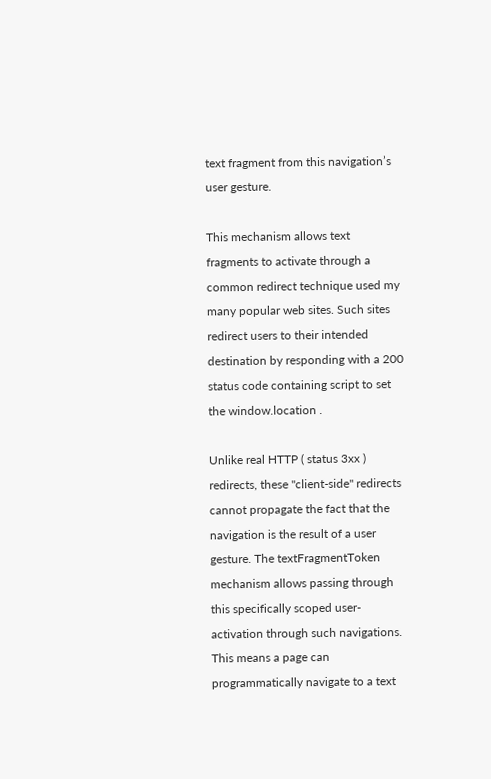text fragment from this navigation’s user gesture.

This mechanism allows text fragments to activate through a common redirect technique used my many popular web sites. Such sites redirect users to their intended destination by responding with a 200 status code containing script to set the window.location .

Unlike real HTTP ( status 3xx ) redirects, these "client-side" redirects cannot propagate the fact that the navigation is the result of a user gesture. The textFragmentToken mechanism allows passing through this specifically scoped user-activation through such navigations. This means a page can programmatically navigate to a text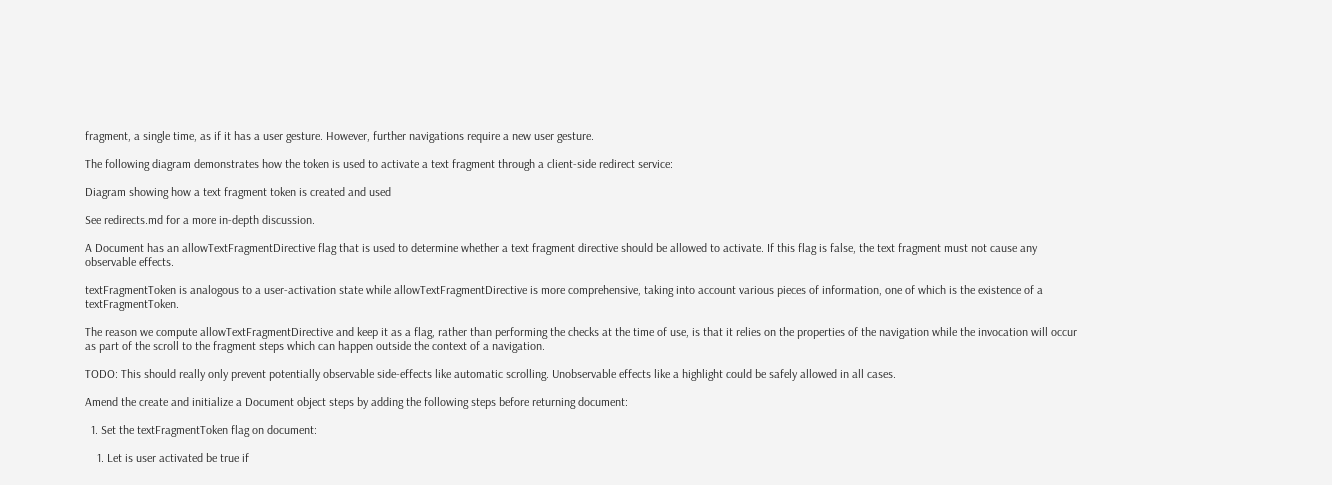fragment, a single time, as if it has a user gesture. However, further navigations require a new user gesture.

The following diagram demonstrates how the token is used to activate a text fragment through a client-side redirect service:

Diagram showing how a text fragment token is created and used

See redirects.md for a more in-depth discussion.

A Document has an allowTextFragmentDirective flag that is used to determine whether a text fragment directive should be allowed to activate. If this flag is false, the text fragment must not cause any observable effects.

textFragmentToken is analogous to a user-activation state while allowTextFragmentDirective is more comprehensive, taking into account various pieces of information, one of which is the existence of a textFragmentToken.

The reason we compute allowTextFragmentDirective and keep it as a flag, rather than performing the checks at the time of use, is that it relies on the properties of the navigation while the invocation will occur as part of the scroll to the fragment steps which can happen outside the context of a navigation.

TODO: This should really only prevent potentially observable side-effects like automatic scrolling. Unobservable effects like a highlight could be safely allowed in all cases.

Amend the create and initialize a Document object steps by adding the following steps before returning document:

  1. Set the textFragmentToken flag on document:

    1. Let is user activated be true if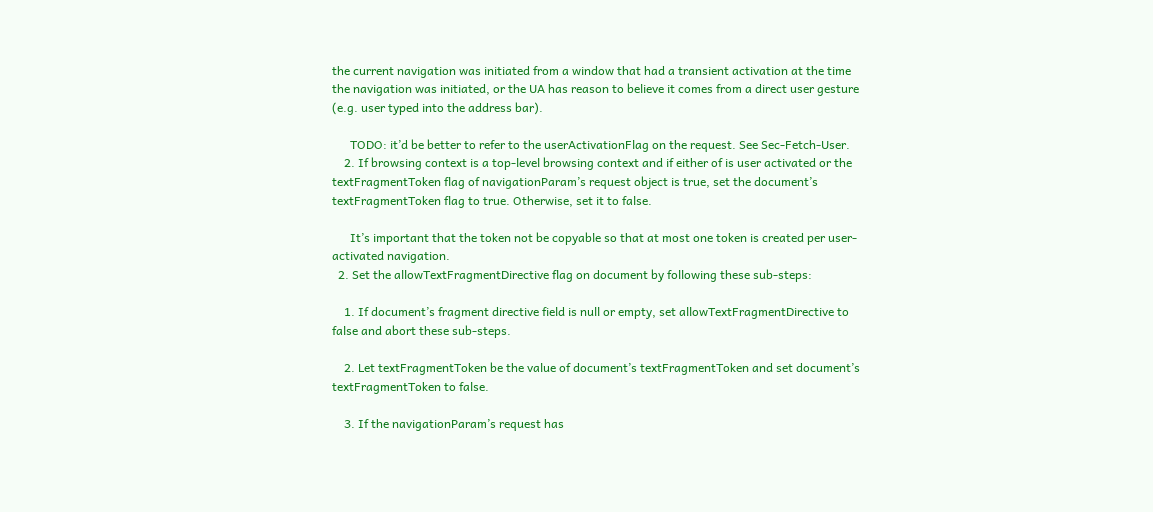the current navigation was initiated from a window that had a transient activation at the time the navigation was initiated, or the UA has reason to believe it comes from a direct user gesture (e.g. user typed into the address bar).

      TODO: it’d be better to refer to the userActivationFlag on the request. See Sec-Fetch-User.
    2. If browsing context is a top-level browsing context and if either of is user activated or the textFragmentToken flag of navigationParam’s request object is true, set the document’s textFragmentToken flag to true. Otherwise, set it to false.

      It’s important that the token not be copyable so that at most one token is created per user-activated navigation.
  2. Set the allowTextFragmentDirective flag on document by following these sub-steps:

    1. If document’s fragment directive field is null or empty, set allowTextFragmentDirective to false and abort these sub-steps.

    2. Let textFragmentToken be the value of document’s textFragmentToken and set document’s textFragmentToken to false.

    3. If the navigationParam’s request has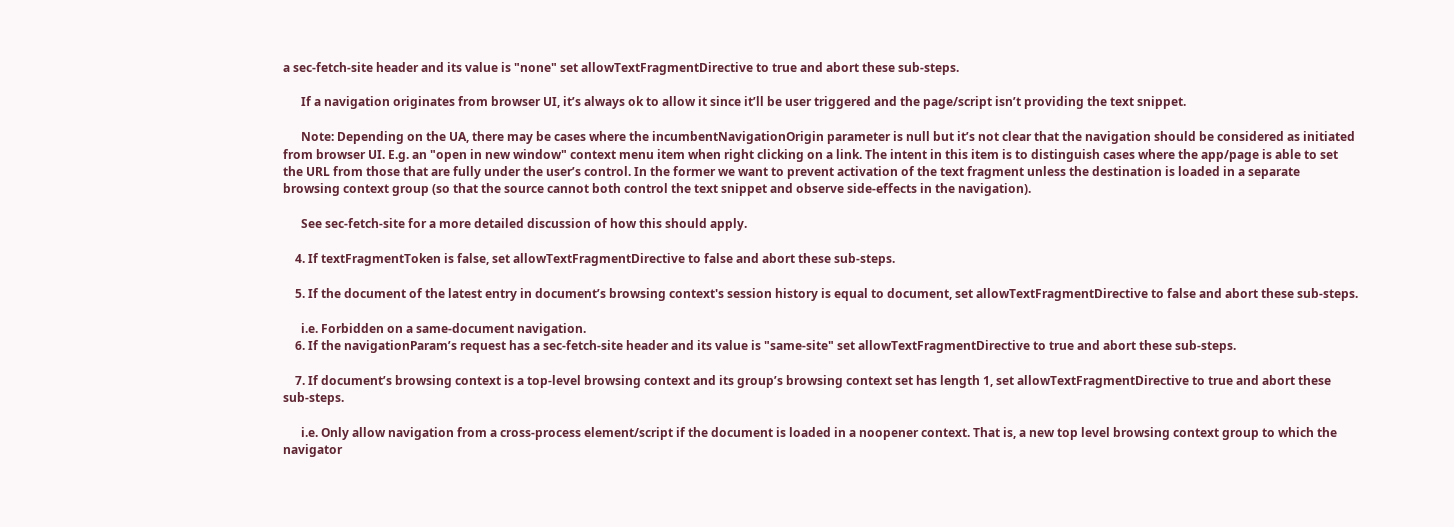a sec-fetch-site header and its value is "none" set allowTextFragmentDirective to true and abort these sub-steps.

      If a navigation originates from browser UI, it’s always ok to allow it since it’ll be user triggered and the page/script isn’t providing the text snippet.

      Note: Depending on the UA, there may be cases where the incumbentNavigationOrigin parameter is null but it’s not clear that the navigation should be considered as initiated from browser UI. E.g. an "open in new window" context menu item when right clicking on a link. The intent in this item is to distinguish cases where the app/page is able to set the URL from those that are fully under the user’s control. In the former we want to prevent activation of the text fragment unless the destination is loaded in a separate browsing context group (so that the source cannot both control the text snippet and observe side-effects in the navigation).

      See sec-fetch-site for a more detailed discussion of how this should apply.

    4. If textFragmentToken is false, set allowTextFragmentDirective to false and abort these sub-steps.

    5. If the document of the latest entry in document’s browsing context's session history is equal to document, set allowTextFragmentDirective to false and abort these sub-steps.

      i.e. Forbidden on a same-document navigation.
    6. If the navigationParam’s request has a sec-fetch-site header and its value is "same-site" set allowTextFragmentDirective to true and abort these sub-steps.

    7. If document’s browsing context is a top-level browsing context and its group’s browsing context set has length 1, set allowTextFragmentDirective to true and abort these sub-steps.

      i.e. Only allow navigation from a cross-process element/script if the document is loaded in a noopener context. That is, a new top level browsing context group to which the navigator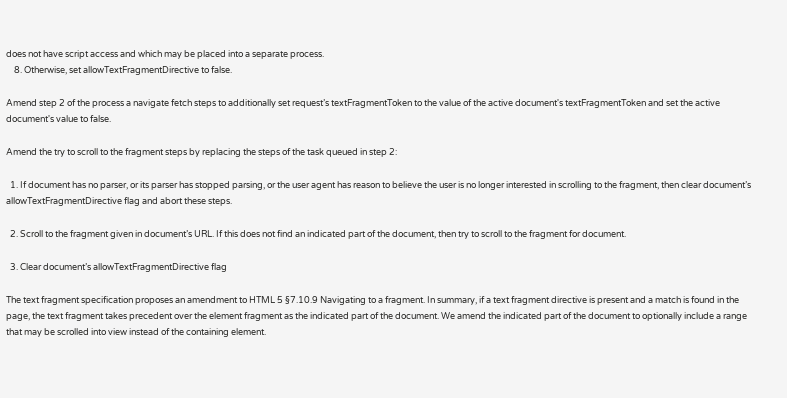does not have script access and which may be placed into a separate process.
    8. Otherwise, set allowTextFragmentDirective to false.

Amend step 2 of the process a navigate fetch steps to additionally set request’s textFragmentToken to the value of the active document's textFragmentToken and set the active document's value to false.

Amend the try to scroll to the fragment steps by replacing the steps of the task queued in step 2:

  1. If document has no parser, or its parser has stopped parsing, or the user agent has reason to believe the user is no longer interested in scrolling to the fragment, then clear document’s allowTextFragmentDirective flag and abort these steps.

  2. Scroll to the fragment given in document’s URL. If this does not find an indicated part of the document, then try to scroll to the fragment for document.

  3. Clear document’s allowTextFragmentDirective flag

The text fragment specification proposes an amendment to HTML 5 §7.10.9 Navigating to a fragment. In summary, if a text fragment directive is present and a match is found in the page, the text fragment takes precedent over the element fragment as the indicated part of the document. We amend the indicated part of the document to optionally include a range that may be scrolled into view instead of the containing element.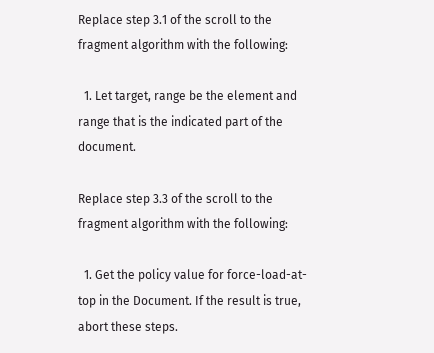Replace step 3.1 of the scroll to the fragment algorithm with the following:

  1. Let target, range be the element and range that is the indicated part of the document.

Replace step 3.3 of the scroll to the fragment algorithm with the following:

  1. Get the policy value for force-load-at-top in the Document. If the result is true, abort these steps.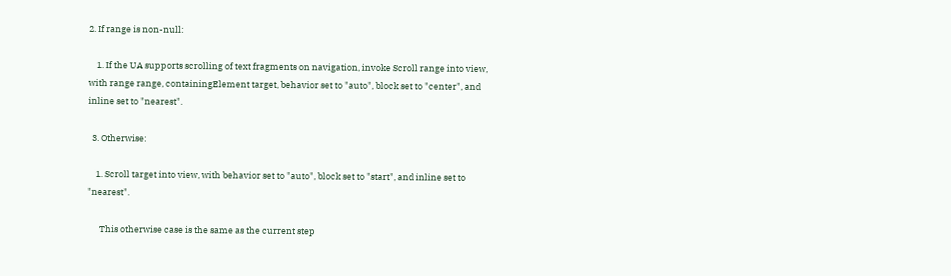2. If range is non-null:

    1. If the UA supports scrolling of text fragments on navigation, invoke Scroll range into view, with range range, containingElement target, behavior set to "auto", block set to "center", and inline set to "nearest".

  3. Otherwise:

    1. Scroll target into view, with behavior set to "auto", block set to "start", and inline set to "nearest".

      This otherwise case is the same as the current step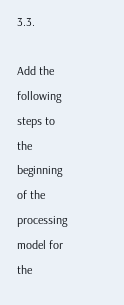3.3.

Add the following steps to the beginning of the processing model for the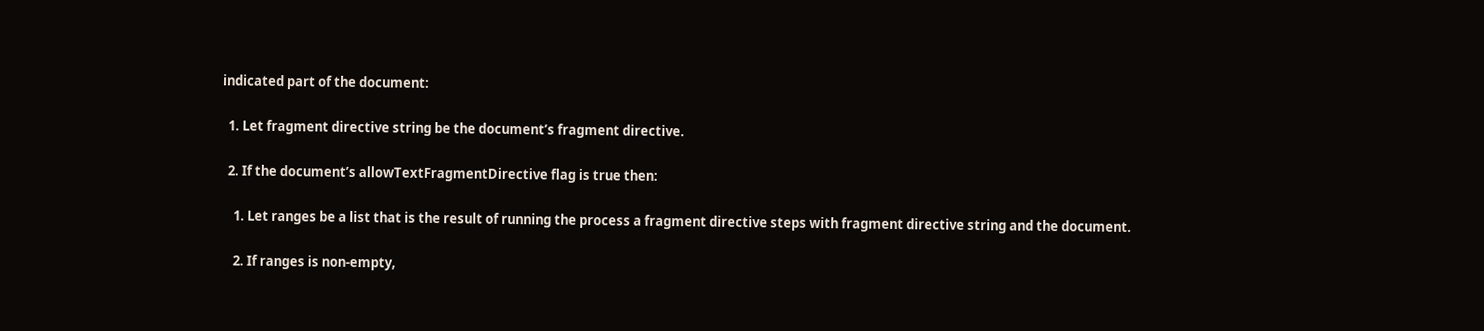indicated part of the document:

  1. Let fragment directive string be the document’s fragment directive.

  2. If the document’s allowTextFragmentDirective flag is true then:

    1. Let ranges be a list that is the result of running the process a fragment directive steps with fragment directive string and the document.

    2. If ranges is non-empty,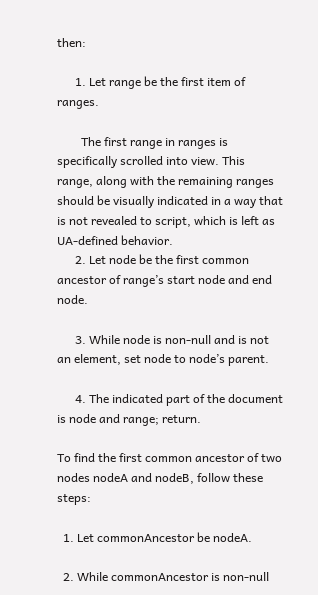then:

      1. Let range be the first item of ranges.

        The first range in ranges is specifically scrolled into view. This range, along with the remaining ranges should be visually indicated in a way that is not revealed to script, which is left as UA-defined behavior.
      2. Let node be the first common ancestor of range’s start node and end node.

      3. While node is non-null and is not an element, set node to node’s parent.

      4. The indicated part of the document is node and range; return.

To find the first common ancestor of two nodes nodeA and nodeB, follow these steps:

  1. Let commonAncestor be nodeA.

  2. While commonAncestor is non-null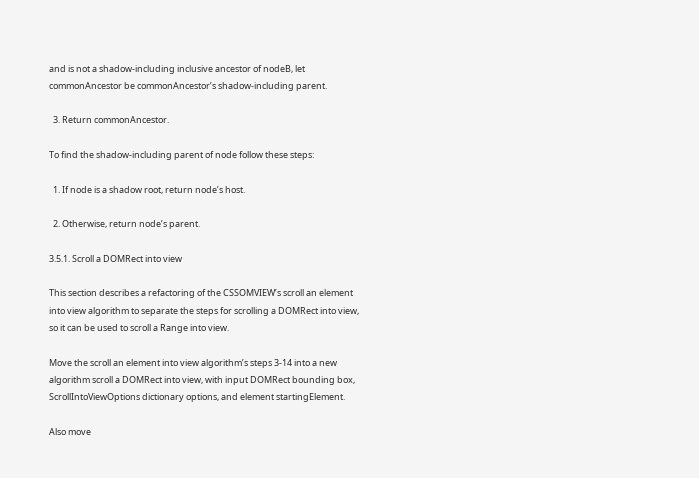and is not a shadow-including inclusive ancestor of nodeB, let commonAncestor be commonAncestor’s shadow-including parent.

  3. Return commonAncestor.

To find the shadow-including parent of node follow these steps:

  1. If node is a shadow root, return node’s host.

  2. Otherwise, return node’s parent.

3.5.1. Scroll a DOMRect into view

This section describes a refactoring of the CSSOMVIEW’s scroll an element into view algorithm to separate the steps for scrolling a DOMRect into view, so it can be used to scroll a Range into view.

Move the scroll an element into view algorithm’s steps 3-14 into a new algorithm scroll a DOMRect into view, with input DOMRect bounding box, ScrollIntoViewOptions dictionary options, and element startingElement.

Also move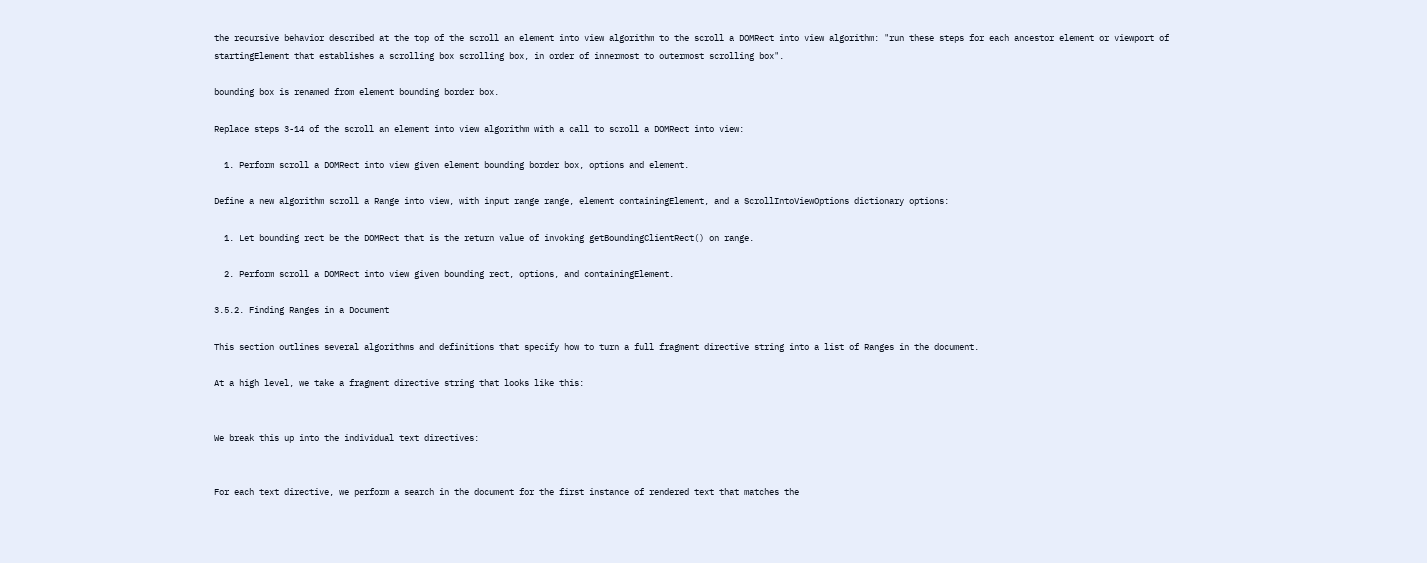the recursive behavior described at the top of the scroll an element into view algorithm to the scroll a DOMRect into view algorithm: "run these steps for each ancestor element or viewport of startingElement that establishes a scrolling box scrolling box, in order of innermost to outermost scrolling box".

bounding box is renamed from element bounding border box.

Replace steps 3-14 of the scroll an element into view algorithm with a call to scroll a DOMRect into view:

  1. Perform scroll a DOMRect into view given element bounding border box, options and element.

Define a new algorithm scroll a Range into view, with input range range, element containingElement, and a ScrollIntoViewOptions dictionary options:

  1. Let bounding rect be the DOMRect that is the return value of invoking getBoundingClientRect() on range.

  2. Perform scroll a DOMRect into view given bounding rect, options, and containingElement.

3.5.2. Finding Ranges in a Document

This section outlines several algorithms and definitions that specify how to turn a full fragment directive string into a list of Ranges in the document.

At a high level, we take a fragment directive string that looks like this:


We break this up into the individual text directives:


For each text directive, we perform a search in the document for the first instance of rendered text that matches the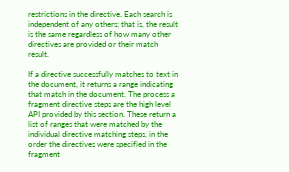restrictions in the directive. Each search is independent of any others; that is, the result is the same regardless of how many other directives are provided or their match result.

If a directive successfully matches to text in the document, it returns a range indicating that match in the document. The process a fragment directive steps are the high level API provided by this section. These return a list of ranges that were matched by the individual directive matching steps, in the order the directives were specified in the fragment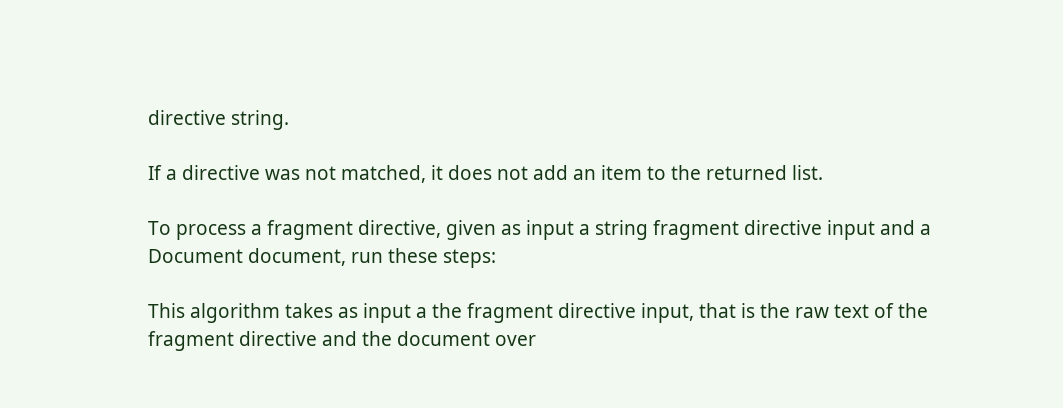directive string.

If a directive was not matched, it does not add an item to the returned list.

To process a fragment directive, given as input a string fragment directive input and a Document document, run these steps:

This algorithm takes as input a the fragment directive input, that is the raw text of the fragment directive and the document over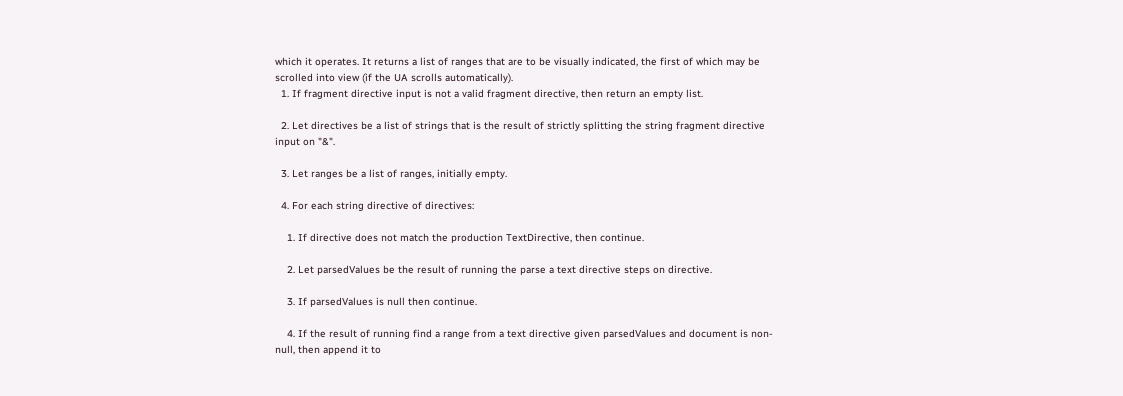which it operates. It returns a list of ranges that are to be visually indicated, the first of which may be scrolled into view (if the UA scrolls automatically).
  1. If fragment directive input is not a valid fragment directive, then return an empty list.

  2. Let directives be a list of strings that is the result of strictly splitting the string fragment directive input on "&".

  3. Let ranges be a list of ranges, initially empty.

  4. For each string directive of directives:

    1. If directive does not match the production TextDirective, then continue.

    2. Let parsedValues be the result of running the parse a text directive steps on directive.

    3. If parsedValues is null then continue.

    4. If the result of running find a range from a text directive given parsedValues and document is non-null, then append it to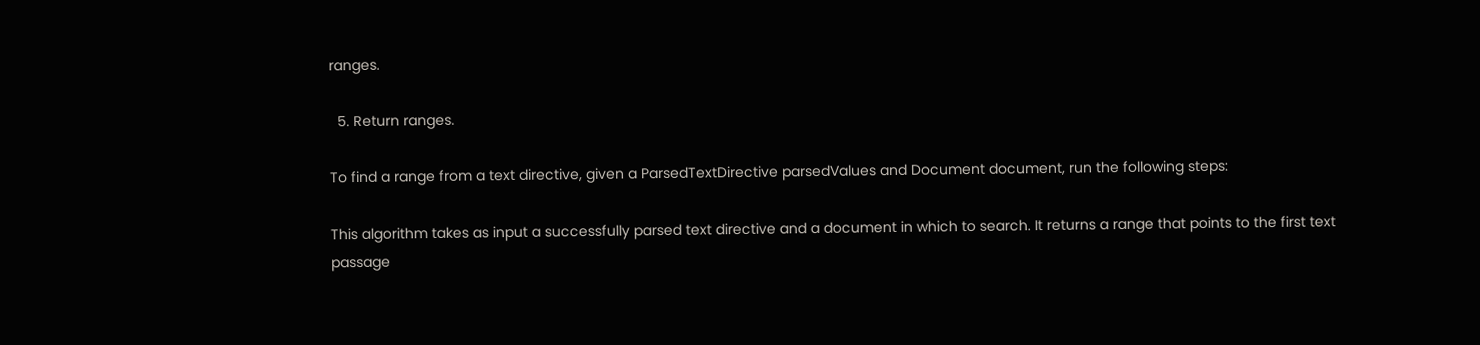ranges.

  5. Return ranges.

To find a range from a text directive, given a ParsedTextDirective parsedValues and Document document, run the following steps:

This algorithm takes as input a successfully parsed text directive and a document in which to search. It returns a range that points to the first text passage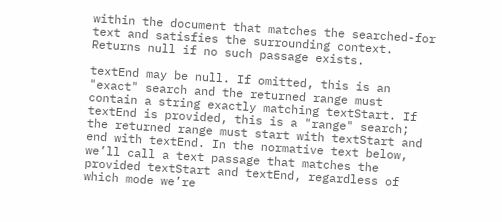within the document that matches the searched-for text and satisfies the surrounding context. Returns null if no such passage exists.

textEnd may be null. If omitted, this is an "exact" search and the returned range must contain a string exactly matching textStart. If textEnd is provided, this is a "range" search; the returned range must start with textStart and end with textEnd. In the normative text below, we’ll call a text passage that matches the provided textStart and textEnd, regardless of which mode we’re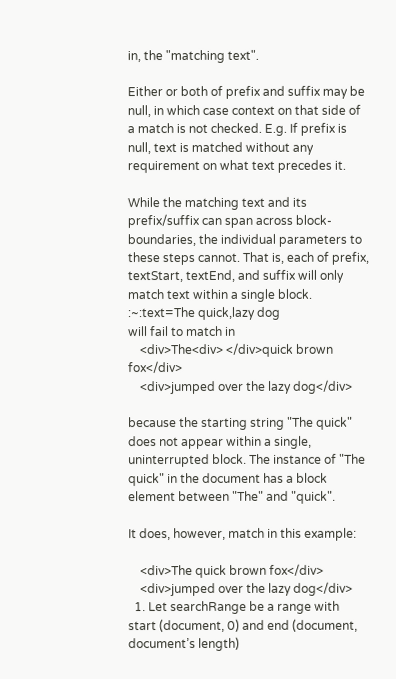in, the "matching text".

Either or both of prefix and suffix may be null, in which case context on that side of a match is not checked. E.g. If prefix is null, text is matched without any requirement on what text precedes it.

While the matching text and its prefix/suffix can span across block-boundaries, the individual parameters to these steps cannot. That is, each of prefix, textStart, textEnd, and suffix will only match text within a single block.
:~:text=The quick,lazy dog
will fail to match in
    <div>The<div> </div>quick brown fox</div>
    <div>jumped over the lazy dog</div>

because the starting string "The quick" does not appear within a single, uninterrupted block. The instance of "The quick" in the document has a block element between "The" and "quick".

It does, however, match in this example:

    <div>The quick brown fox</div>
    <div>jumped over the lazy dog</div>
  1. Let searchRange be a range with start (document, 0) and end (document, document’s length)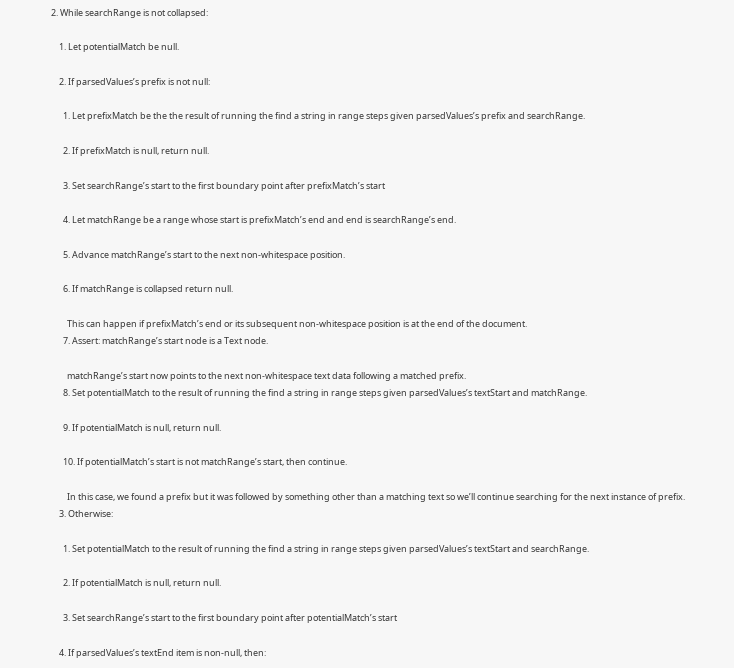2. While searchRange is not collapsed:

    1. Let potentialMatch be null.

    2. If parsedValues’s prefix is not null:

      1. Let prefixMatch be the the result of running the find a string in range steps given parsedValues’s prefix and searchRange.

      2. If prefixMatch is null, return null.

      3. Set searchRange’s start to the first boundary point after prefixMatch’s start

      4. Let matchRange be a range whose start is prefixMatch’s end and end is searchRange’s end.

      5. Advance matchRange’s start to the next non-whitespace position.

      6. If matchRange is collapsed return null.

        This can happen if prefixMatch’s end or its subsequent non-whitespace position is at the end of the document.
      7. Assert: matchRange’s start node is a Text node.

        matchRange’s start now points to the next non-whitespace text data following a matched prefix.
      8. Set potentialMatch to the result of running the find a string in range steps given parsedValues’s textStart and matchRange.

      9. If potentialMatch is null, return null.

      10. If potentialMatch’s start is not matchRange’s start, then continue.

        In this case, we found a prefix but it was followed by something other than a matching text so we’ll continue searching for the next instance of prefix.
    3. Otherwise:

      1. Set potentialMatch to the result of running the find a string in range steps given parsedValues’s textStart and searchRange.

      2. If potentialMatch is null, return null.

      3. Set searchRange’s start to the first boundary point after potentialMatch’s start

    4. If parsedValues’s textEnd item is non-null, then: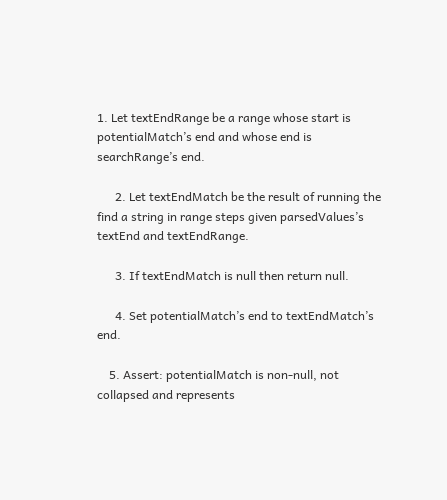1. Let textEndRange be a range whose start is potentialMatch’s end and whose end is searchRange’s end.

      2. Let textEndMatch be the result of running the find a string in range steps given parsedValues’s textEnd and textEndRange.

      3. If textEndMatch is null then return null.

      4. Set potentialMatch’s end to textEndMatch’s end.

    5. Assert: potentialMatch is non-null, not collapsed and represents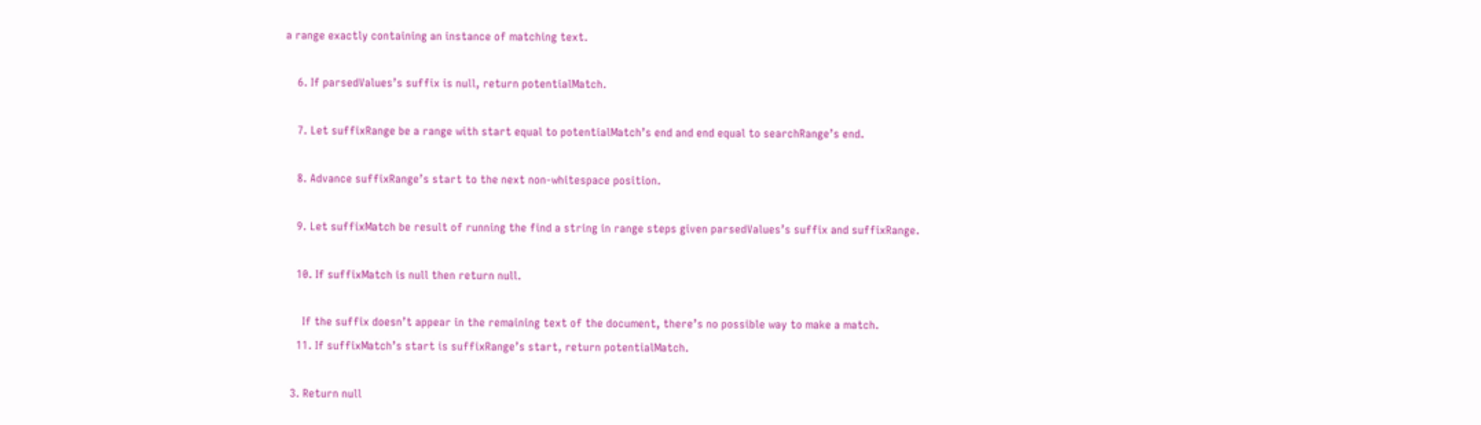a range exactly containing an instance of matching text.

    6. If parsedValues’s suffix is null, return potentialMatch.

    7. Let suffixRange be a range with start equal to potentialMatch’s end and end equal to searchRange’s end.

    8. Advance suffixRange’s start to the next non-whitespace position.

    9. Let suffixMatch be result of running the find a string in range steps given parsedValues’s suffix and suffixRange.

    10. If suffixMatch is null then return null.

      If the suffix doesn’t appear in the remaining text of the document, there’s no possible way to make a match.
    11. If suffixMatch’s start is suffixRange’s start, return potentialMatch.

  3. Return null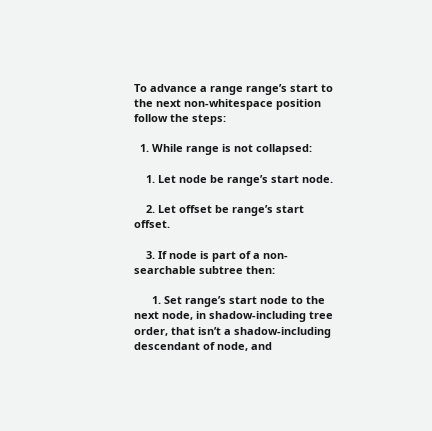To advance a range range’s start to the next non-whitespace position follow the steps:

  1. While range is not collapsed:

    1. Let node be range’s start node.

    2. Let offset be range’s start offset.

    3. If node is part of a non-searchable subtree then:

      1. Set range’s start node to the next node, in shadow-including tree order, that isn’t a shadow-including descendant of node, and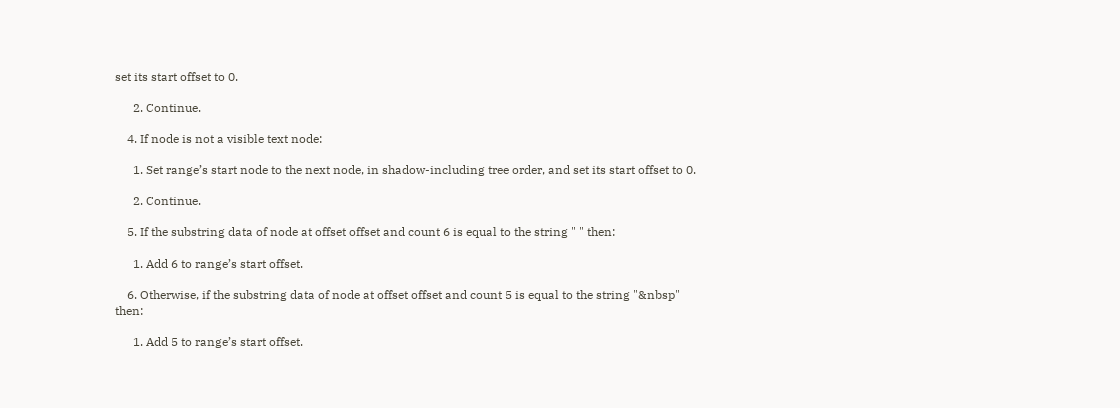set its start offset to 0.

      2. Continue.

    4. If node is not a visible text node:

      1. Set range’s start node to the next node, in shadow-including tree order, and set its start offset to 0.

      2. Continue.

    5. If the substring data of node at offset offset and count 6 is equal to the string " " then:

      1. Add 6 to range’s start offset.

    6. Otherwise, if the substring data of node at offset offset and count 5 is equal to the string "&nbsp" then:

      1. Add 5 to range’s start offset.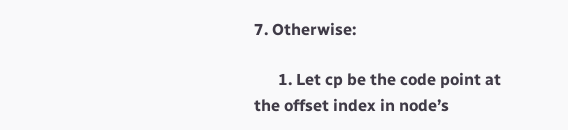7. Otherwise:

      1. Let cp be the code point at the offset index in node’s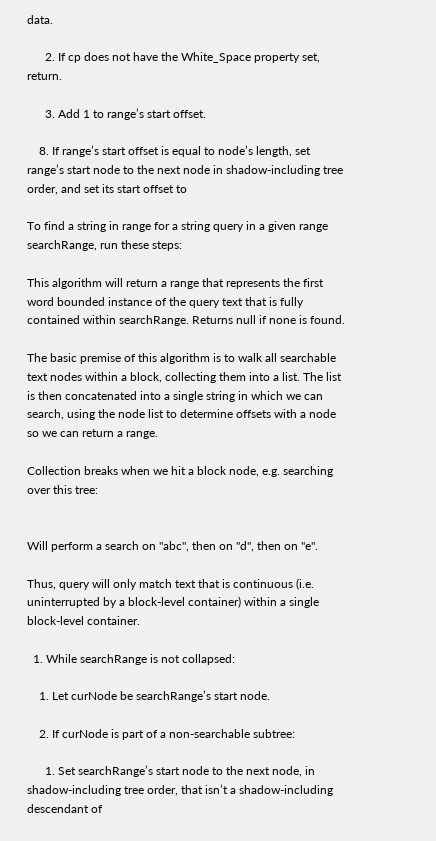data.

      2. If cp does not have the White_Space property set, return.

      3. Add 1 to range’s start offset.

    8. If range’s start offset is equal to node’s length, set range’s start node to the next node in shadow-including tree order, and set its start offset to

To find a string in range for a string query in a given range searchRange, run these steps:

This algorithm will return a range that represents the first word bounded instance of the query text that is fully contained within searchRange. Returns null if none is found.

The basic premise of this algorithm is to walk all searchable text nodes within a block, collecting them into a list. The list is then concatenated into a single string in which we can search, using the node list to determine offsets with a node so we can return a range.

Collection breaks when we hit a block node, e.g. searching over this tree:


Will perform a search on "abc", then on "d", then on "e".

Thus, query will only match text that is continuous (i.e. uninterrupted by a block-level container) within a single block-level container.

  1. While searchRange is not collapsed:

    1. Let curNode be searchRange’s start node.

    2. If curNode is part of a non-searchable subtree:

      1. Set searchRange’s start node to the next node, in shadow-including tree order, that isn’t a shadow-including descendant of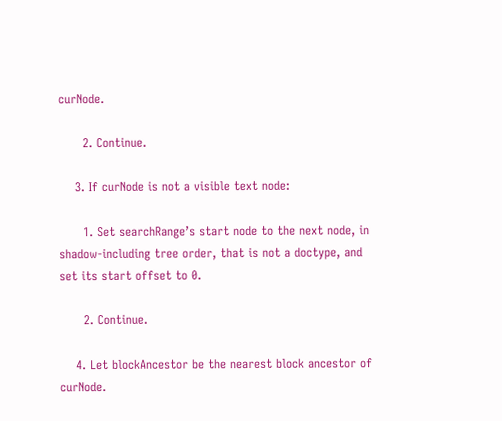curNode.

      2. Continue.

    3. If curNode is not a visible text node:

      1. Set searchRange’s start node to the next node, in shadow-including tree order, that is not a doctype, and set its start offset to 0.

      2. Continue.

    4. Let blockAncestor be the nearest block ancestor of curNode.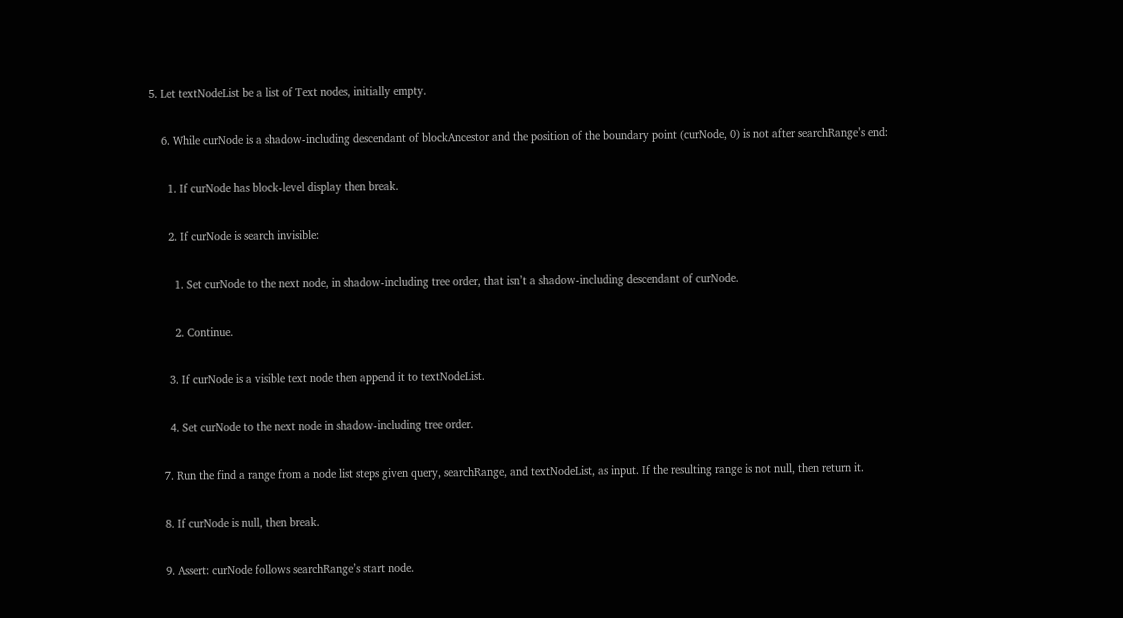5. Let textNodeList be a list of Text nodes, initially empty.

    6. While curNode is a shadow-including descendant of blockAncestor and the position of the boundary point (curNode, 0) is not after searchRange’s end:

      1. If curNode has block-level display then break.

      2. If curNode is search invisible:

        1. Set curNode to the next node, in shadow-including tree order, that isn’t a shadow-including descendant of curNode.

        2. Continue.

      3. If curNode is a visible text node then append it to textNodeList.

      4. Set curNode to the next node in shadow-including tree order.

    7. Run the find a range from a node list steps given query, searchRange, and textNodeList, as input. If the resulting range is not null, then return it.

    8. If curNode is null, then break.

    9. Assert: curNode follows searchRange’s start node.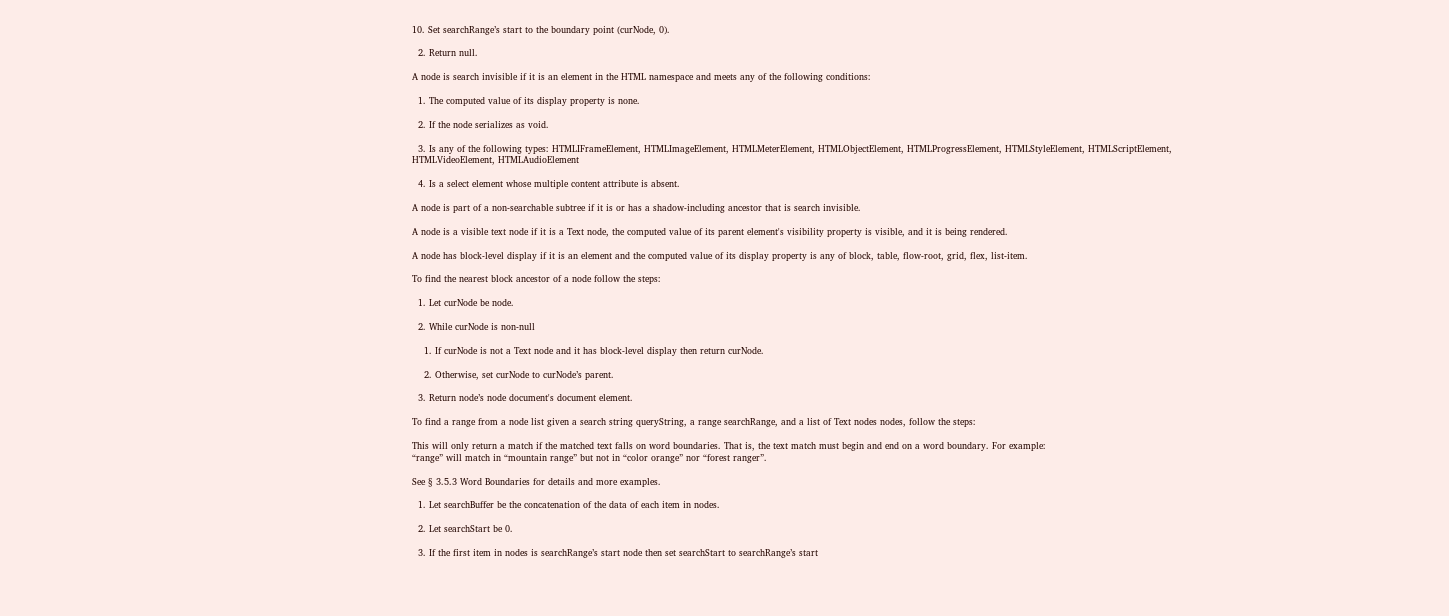10. Set searchRange’s start to the boundary point (curNode, 0).

  2. Return null.

A node is search invisible if it is an element in the HTML namespace and meets any of the following conditions:

  1. The computed value of its display property is none.

  2. If the node serializes as void.

  3. Is any of the following types: HTMLIFrameElement, HTMLImageElement, HTMLMeterElement, HTMLObjectElement, HTMLProgressElement, HTMLStyleElement, HTMLScriptElement, HTMLVideoElement, HTMLAudioElement

  4. Is a select element whose multiple content attribute is absent.

A node is part of a non-searchable subtree if it is or has a shadow-including ancestor that is search invisible.

A node is a visible text node if it is a Text node, the computed value of its parent element's visibility property is visible, and it is being rendered.

A node has block-level display if it is an element and the computed value of its display property is any of block, table, flow-root, grid, flex, list-item.

To find the nearest block ancestor of a node follow the steps:

  1. Let curNode be node.

  2. While curNode is non-null

    1. If curNode is not a Text node and it has block-level display then return curNode.

    2. Otherwise, set curNode to curNode’s parent.

  3. Return node’s node document's document element.

To find a range from a node list given a search string queryString, a range searchRange, and a list of Text nodes nodes, follow the steps:

This will only return a match if the matched text falls on word boundaries. That is, the text match must begin and end on a word boundary. For example:
“range” will match in “mountain range” but not in “color orange” nor “forest ranger”.

See § 3.5.3 Word Boundaries for details and more examples.

  1. Let searchBuffer be the concatenation of the data of each item in nodes.

  2. Let searchStart be 0.

  3. If the first item in nodes is searchRange’s start node then set searchStart to searchRange’s start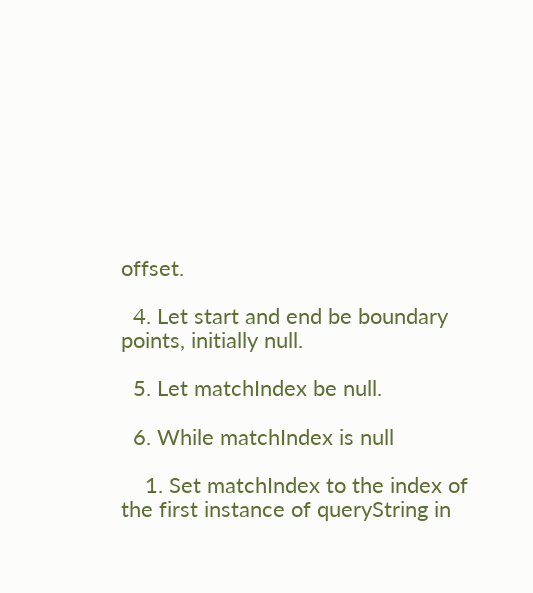offset.

  4. Let start and end be boundary points, initially null.

  5. Let matchIndex be null.

  6. While matchIndex is null

    1. Set matchIndex to the index of the first instance of queryString in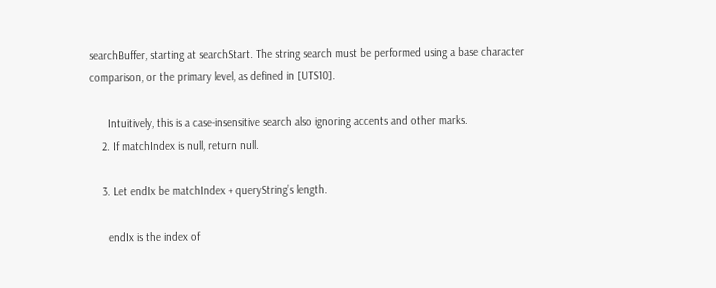searchBuffer, starting at searchStart. The string search must be performed using a base character comparison, or the primary level, as defined in [UTS10].

      Intuitively, this is a case-insensitive search also ignoring accents and other marks.
    2. If matchIndex is null, return null.

    3. Let endIx be matchIndex + queryString’s length.

      endIx is the index of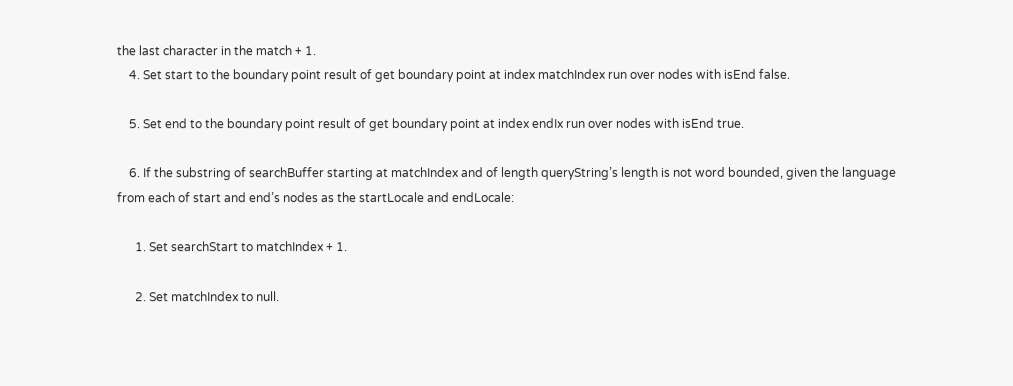the last character in the match + 1.
    4. Set start to the boundary point result of get boundary point at index matchIndex run over nodes with isEnd false.

    5. Set end to the boundary point result of get boundary point at index endIx run over nodes with isEnd true.

    6. If the substring of searchBuffer starting at matchIndex and of length queryString’s length is not word bounded, given the language from each of start and end’s nodes as the startLocale and endLocale:

      1. Set searchStart to matchIndex + 1.

      2. Set matchIndex to null.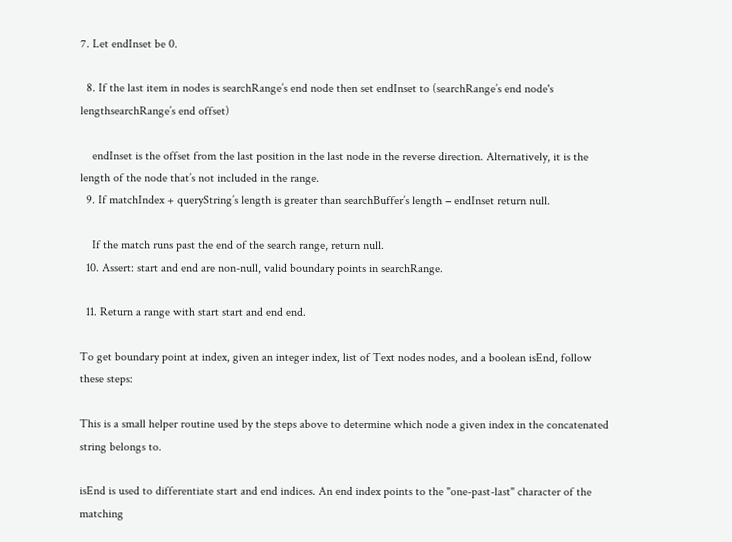7. Let endInset be 0.

  8. If the last item in nodes is searchRange’s end node then set endInset to (searchRange’s end node's lengthsearchRange’s end offset)

    endInset is the offset from the last position in the last node in the reverse direction. Alternatively, it is the length of the node that’s not included in the range.
  9. If matchIndex + queryString’s length is greater than searchBuffer’s length − endInset return null.

    If the match runs past the end of the search range, return null.
  10. Assert: start and end are non-null, valid boundary points in searchRange.

  11. Return a range with start start and end end.

To get boundary point at index, given an integer index, list of Text nodes nodes, and a boolean isEnd, follow these steps:

This is a small helper routine used by the steps above to determine which node a given index in the concatenated string belongs to.

isEnd is used to differentiate start and end indices. An end index points to the "one-past-last" character of the matching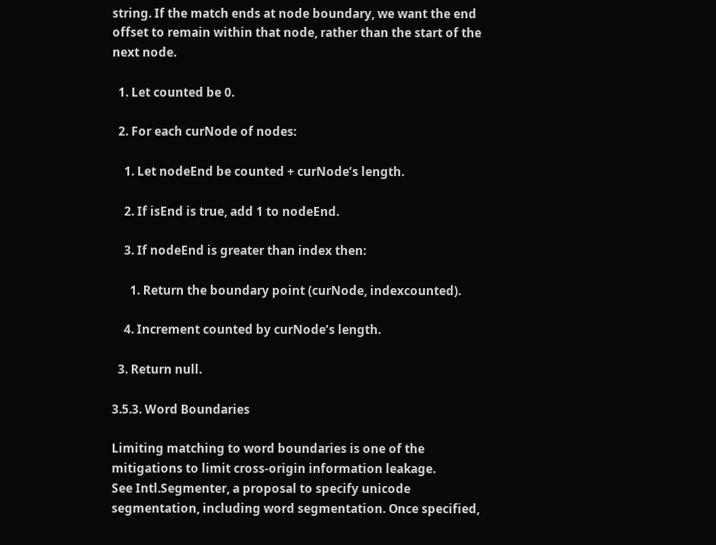string. If the match ends at node boundary, we want the end offset to remain within that node, rather than the start of the next node.

  1. Let counted be 0.

  2. For each curNode of nodes:

    1. Let nodeEnd be counted + curNode’s length.

    2. If isEnd is true, add 1 to nodeEnd.

    3. If nodeEnd is greater than index then:

      1. Return the boundary point (curNode, indexcounted).

    4. Increment counted by curNode’s length.

  3. Return null.

3.5.3. Word Boundaries

Limiting matching to word boundaries is one of the mitigations to limit cross-origin information leakage.
See Intl.Segmenter, a proposal to specify unicode segmentation, including word segmentation. Once specified,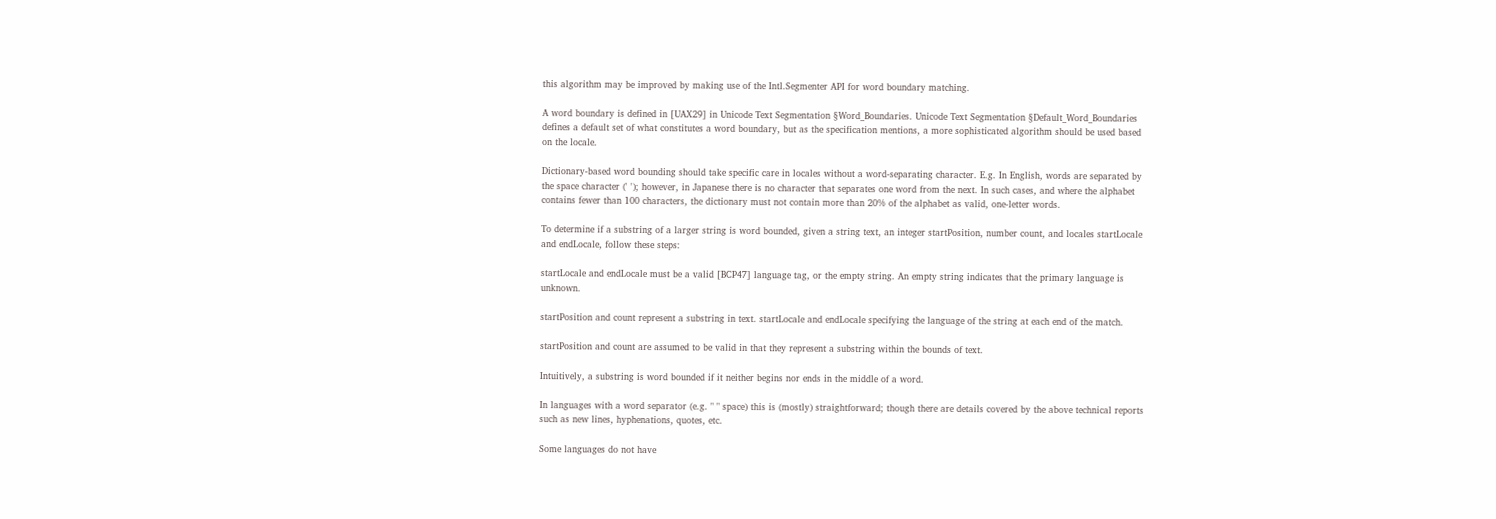this algorithm may be improved by making use of the Intl.Segmenter API for word boundary matching.

A word boundary is defined in [UAX29] in Unicode Text Segmentation §Word_Boundaries. Unicode Text Segmentation §Default_Word_Boundaries defines a default set of what constitutes a word boundary, but as the specification mentions, a more sophisticated algorithm should be used based on the locale.

Dictionary-based word bounding should take specific care in locales without a word-separating character. E.g. In English, words are separated by the space character (' '); however, in Japanese there is no character that separates one word from the next. In such cases, and where the alphabet contains fewer than 100 characters, the dictionary must not contain more than 20% of the alphabet as valid, one-letter words.

To determine if a substring of a larger string is word bounded, given a string text, an integer startPosition, number count, and locales startLocale and endLocale, follow these steps:

startLocale and endLocale must be a valid [BCP47] language tag, or the empty string. An empty string indicates that the primary language is unknown.

startPosition and count represent a substring in text. startLocale and endLocale specifying the language of the string at each end of the match.

startPosition and count are assumed to be valid in that they represent a substring within the bounds of text.

Intuitively, a substring is word bounded if it neither begins nor ends in the middle of a word.

In languages with a word separator (e.g. " " space) this is (mostly) straightforward; though there are details covered by the above technical reports such as new lines, hyphenations, quotes, etc.

Some languages do not have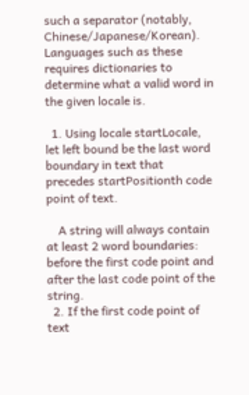such a separator (notably, Chinese/Japanese/Korean). Languages such as these requires dictionaries to determine what a valid word in the given locale is.

  1. Using locale startLocale, let left bound be the last word boundary in text that precedes startPositionth code point of text.

    A string will always contain at least 2 word boundaries: before the first code point and after the last code point of the string.
  2. If the first code point of text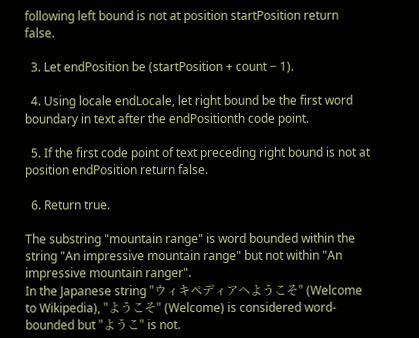following left bound is not at position startPosition return false.

  3. Let endPosition be (startPosition + count − 1).

  4. Using locale endLocale, let right bound be the first word boundary in text after the endPositionth code point.

  5. If the first code point of text preceding right bound is not at position endPosition return false.

  6. Return true.

The substring "mountain range" is word bounded within the string "An impressive mountain range" but not within "An impressive mountain ranger".
In the Japanese string "ウィキペディアへようこそ" (Welcome to Wikipedia), "ようこそ" (Welcome) is considered word-bounded but "ようこ" is not.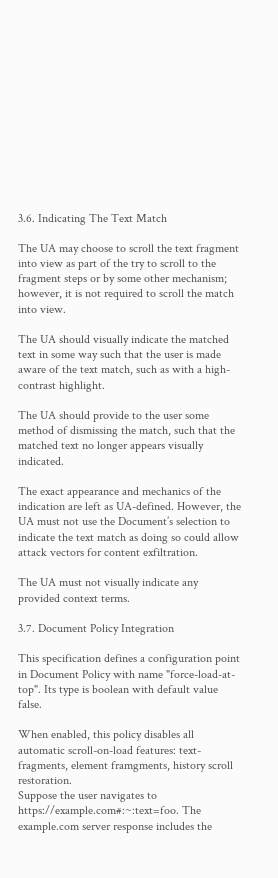3.6. Indicating The Text Match

The UA may choose to scroll the text fragment into view as part of the try to scroll to the fragment steps or by some other mechanism; however, it is not required to scroll the match into view.

The UA should visually indicate the matched text in some way such that the user is made aware of the text match, such as with a high-contrast highlight.

The UA should provide to the user some method of dismissing the match, such that the matched text no longer appears visually indicated.

The exact appearance and mechanics of the indication are left as UA-defined. However, the UA must not use the Document’s selection to indicate the text match as doing so could allow attack vectors for content exfiltration.

The UA must not visually indicate any provided context terms.

3.7. Document Policy Integration

This specification defines a configuration point in Document Policy with name "force-load-at-top". Its type is boolean with default value false.

When enabled, this policy disables all automatic scroll-on-load features: text-fragments, element framgments, history scroll restoration.
Suppose the user navigates to https://example.com#:~:text=foo. The example.com server response includes the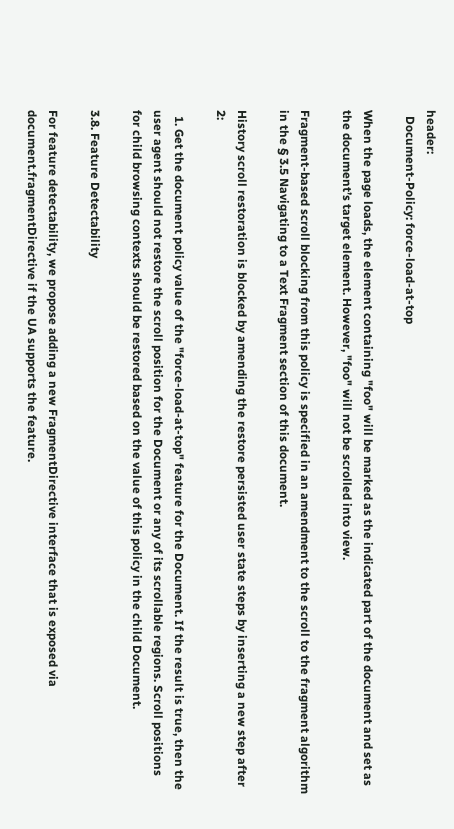header:
  Document-Policy: force-load-at-top

When the page loads, the element containing "foo" will be marked as the indicated part of the document and set as the document’s target element. However, "foo" will not be scrolled into view.

Fragment-based scroll blocking from this policy is specified in an amendment to the scroll to the fragment algorithm in the § 3.5 Navigating to a Text Fragment section of this document.

History scroll restoration is blocked by amending the restore persisted user state steps by inserting a new step after 2:

  1. Get the document policy value of the "force-load-at-top" feature for the Document. If the result is true, then the user agent should not restore the scroll position for the Document or any of its scrollable regions. Scroll positions for child browsing contexts should be restored based on the value of this policy in the child Document.

3.8. Feature Detectability

For feature detectability, we propose adding a new FragmentDirective interface that is exposed via document.fragmentDirective if the UA supports the feature.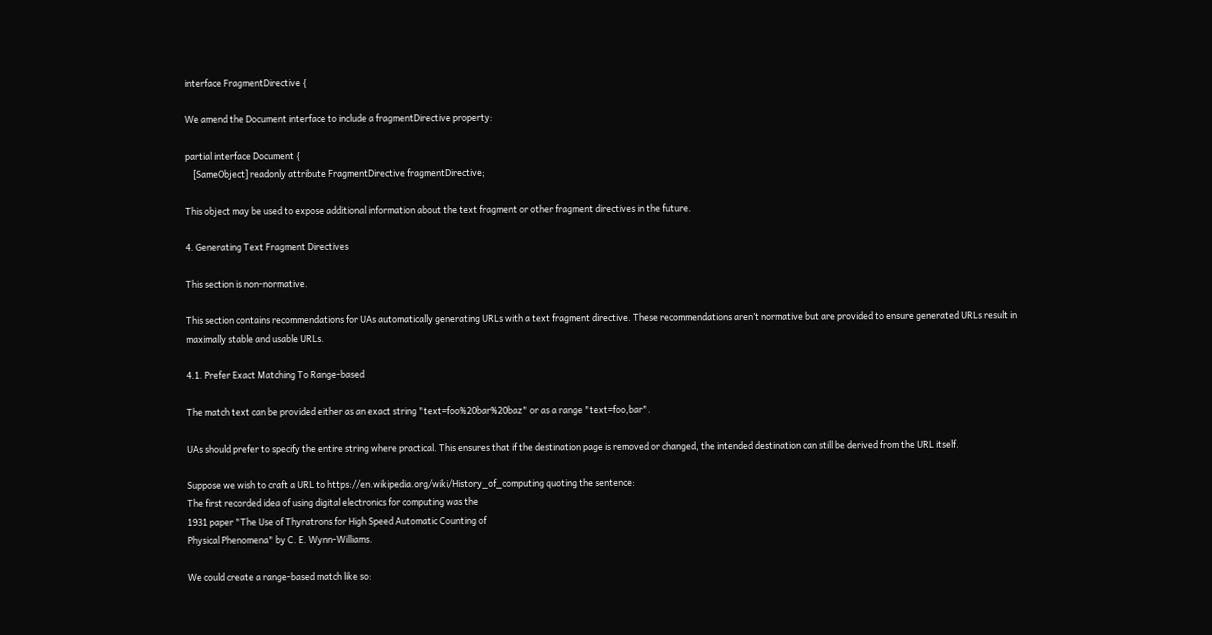interface FragmentDirective {

We amend the Document interface to include a fragmentDirective property:

partial interface Document {
    [SameObject] readonly attribute FragmentDirective fragmentDirective;

This object may be used to expose additional information about the text fragment or other fragment directives in the future.

4. Generating Text Fragment Directives

This section is non-normative.

This section contains recommendations for UAs automatically generating URLs with a text fragment directive. These recommendations aren’t normative but are provided to ensure generated URLs result in maximally stable and usable URLs.

4.1. Prefer Exact Matching To Range-based

The match text can be provided either as an exact string "text=foo%20bar%20baz" or as a range "text=foo,bar".

UAs should prefer to specify the entire string where practical. This ensures that if the destination page is removed or changed, the intended destination can still be derived from the URL itself.

Suppose we wish to craft a URL to https://en.wikipedia.org/wiki/History_of_computing quoting the sentence:
The first recorded idea of using digital electronics for computing was the
1931 paper "The Use of Thyratrons for High Speed Automatic Counting of
Physical Phenomena" by C. E. Wynn-Williams.

We could create a range-based match like so: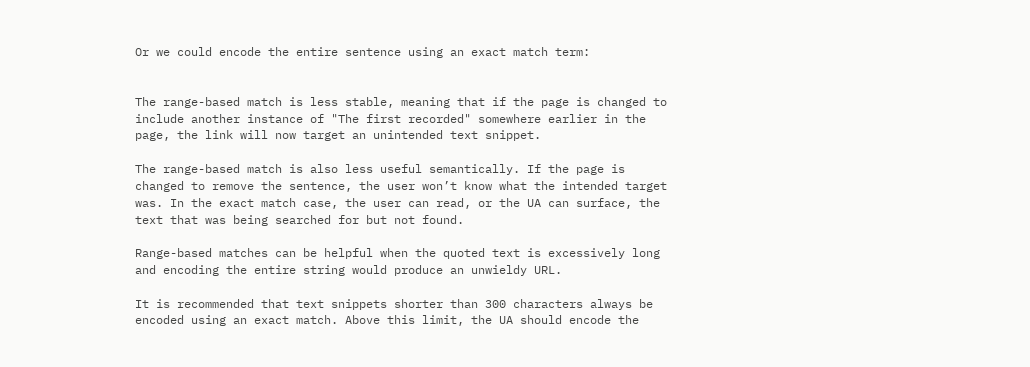Or we could encode the entire sentence using an exact match term:


The range-based match is less stable, meaning that if the page is changed to include another instance of "The first recorded" somewhere earlier in the page, the link will now target an unintended text snippet.

The range-based match is also less useful semantically. If the page is changed to remove the sentence, the user won’t know what the intended target was. In the exact match case, the user can read, or the UA can surface, the text that was being searched for but not found.

Range-based matches can be helpful when the quoted text is excessively long and encoding the entire string would produce an unwieldy URL.

It is recommended that text snippets shorter than 300 characters always be encoded using an exact match. Above this limit, the UA should encode the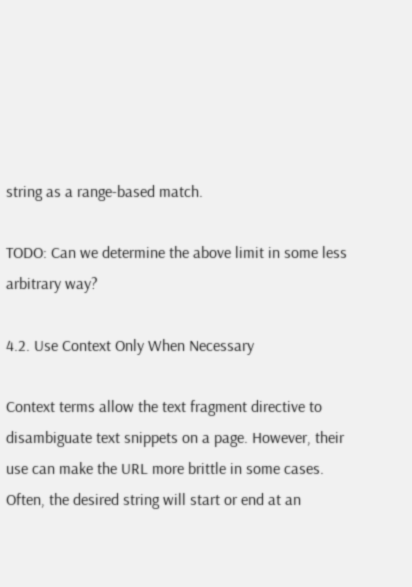string as a range-based match.

TODO: Can we determine the above limit in some less arbitrary way?

4.2. Use Context Only When Necessary

Context terms allow the text fragment directive to disambiguate text snippets on a page. However, their use can make the URL more brittle in some cases. Often, the desired string will start or end at an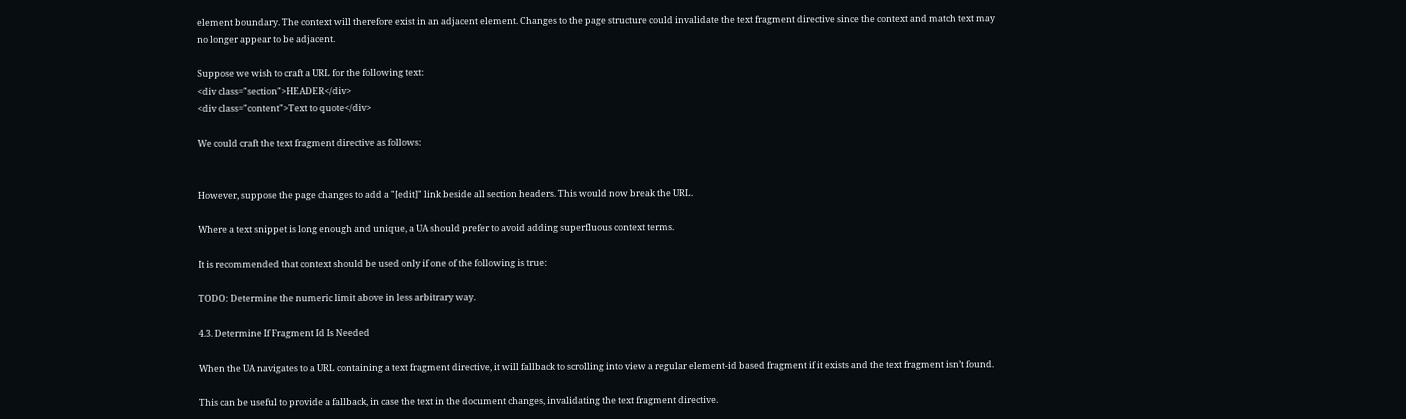element boundary. The context will therefore exist in an adjacent element. Changes to the page structure could invalidate the text fragment directive since the context and match text may no longer appear to be adjacent.

Suppose we wish to craft a URL for the following text:
<div class="section">HEADER</div>
<div class="content">Text to quote</div>

We could craft the text fragment directive as follows:


However, suppose the page changes to add a "[edit]" link beside all section headers. This would now break the URL.

Where a text snippet is long enough and unique, a UA should prefer to avoid adding superfluous context terms.

It is recommended that context should be used only if one of the following is true:

TODO: Determine the numeric limit above in less arbitrary way.

4.3. Determine If Fragment Id Is Needed

When the UA navigates to a URL containing a text fragment directive, it will fallback to scrolling into view a regular element-id based fragment if it exists and the text fragment isn’t found.

This can be useful to provide a fallback, in case the text in the document changes, invalidating the text fragment directive.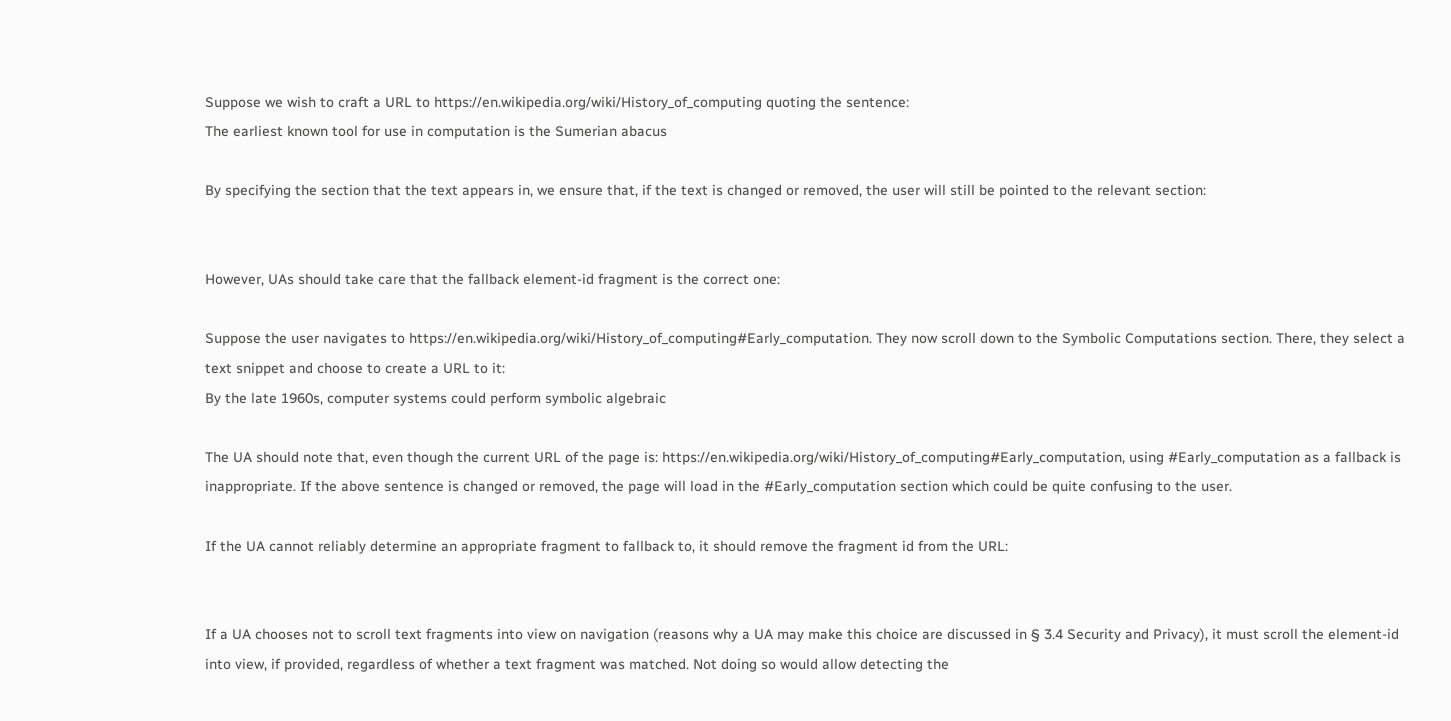Suppose we wish to craft a URL to https://en.wikipedia.org/wiki/History_of_computing quoting the sentence:
The earliest known tool for use in computation is the Sumerian abacus

By specifying the section that the text appears in, we ensure that, if the text is changed or removed, the user will still be pointed to the relevant section:


However, UAs should take care that the fallback element-id fragment is the correct one:

Suppose the user navigates to https://en.wikipedia.org/wiki/History_of_computing#Early_computation. They now scroll down to the Symbolic Computations section. There, they select a text snippet and choose to create a URL to it:
By the late 1960s, computer systems could perform symbolic algebraic

The UA should note that, even though the current URL of the page is: https://en.wikipedia.org/wiki/History_of_computing#Early_computation, using #Early_computation as a fallback is inappropriate. If the above sentence is changed or removed, the page will load in the #Early_computation section which could be quite confusing to the user.

If the UA cannot reliably determine an appropriate fragment to fallback to, it should remove the fragment id from the URL:


If a UA chooses not to scroll text fragments into view on navigation (reasons why a UA may make this choice are discussed in § 3.4 Security and Privacy), it must scroll the element-id into view, if provided, regardless of whether a text fragment was matched. Not doing so would allow detecting the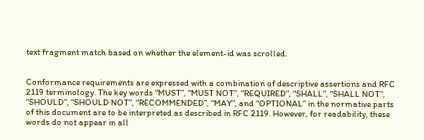text fragment match based on whether the element-id was scrolled.


Conformance requirements are expressed with a combination of descriptive assertions and RFC 2119 terminology. The key words “MUST”, “MUST NOT”, “REQUIRED”, “SHALL”, “SHALL NOT”, “SHOULD”, “SHOULD NOT”, “RECOMMENDED”, “MAY”, and “OPTIONAL” in the normative parts of this document are to be interpreted as described in RFC 2119. However, for readability, these words do not appear in all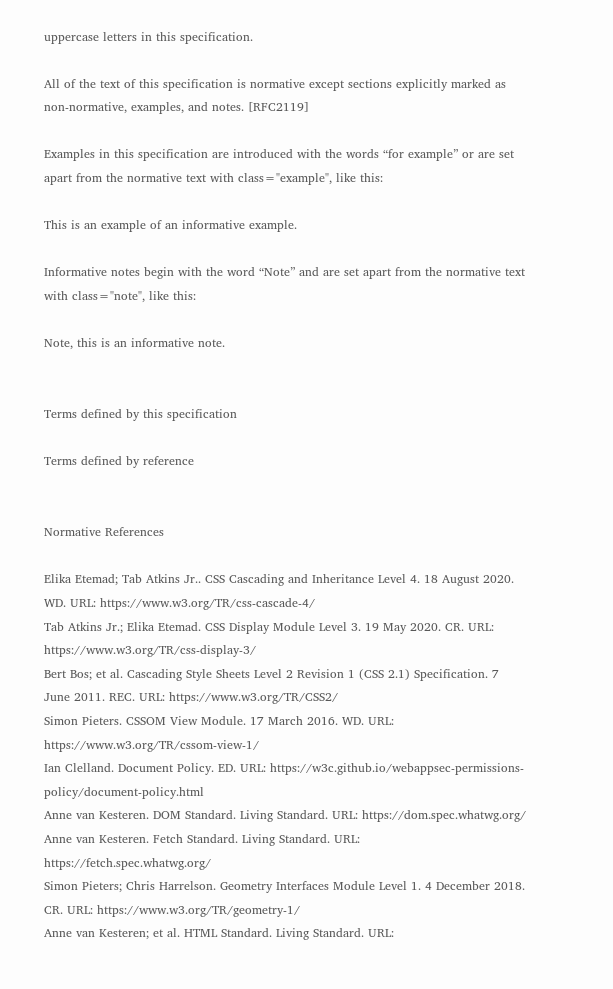uppercase letters in this specification.

All of the text of this specification is normative except sections explicitly marked as non-normative, examples, and notes. [RFC2119]

Examples in this specification are introduced with the words “for example” or are set apart from the normative text with class="example", like this:

This is an example of an informative example.

Informative notes begin with the word “Note” and are set apart from the normative text with class="note", like this:

Note, this is an informative note.


Terms defined by this specification

Terms defined by reference


Normative References

Elika Etemad; Tab Atkins Jr.. CSS Cascading and Inheritance Level 4. 18 August 2020. WD. URL: https://www.w3.org/TR/css-cascade-4/
Tab Atkins Jr.; Elika Etemad. CSS Display Module Level 3. 19 May 2020. CR. URL: https://www.w3.org/TR/css-display-3/
Bert Bos; et al. Cascading Style Sheets Level 2 Revision 1 (CSS 2.1) Specification. 7 June 2011. REC. URL: https://www.w3.org/TR/CSS2/
Simon Pieters. CSSOM View Module. 17 March 2016. WD. URL: https://www.w3.org/TR/cssom-view-1/
Ian Clelland. Document Policy. ED. URL: https://w3c.github.io/webappsec-permissions-policy/document-policy.html
Anne van Kesteren. DOM Standard. Living Standard. URL: https://dom.spec.whatwg.org/
Anne van Kesteren. Fetch Standard. Living Standard. URL: https://fetch.spec.whatwg.org/
Simon Pieters; Chris Harrelson. Geometry Interfaces Module Level 1. 4 December 2018. CR. URL: https://www.w3.org/TR/geometry-1/
Anne van Kesteren; et al. HTML Standard. Living Standard. URL: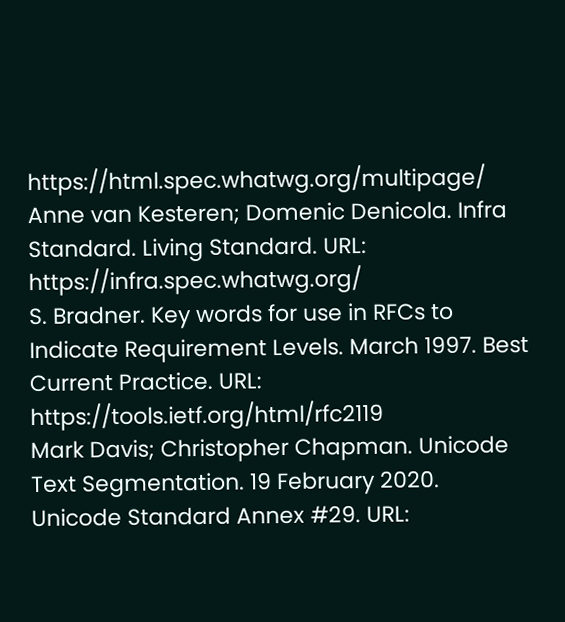https://html.spec.whatwg.org/multipage/
Anne van Kesteren; Domenic Denicola. Infra Standard. Living Standard. URL: https://infra.spec.whatwg.org/
S. Bradner. Key words for use in RFCs to Indicate Requirement Levels. March 1997. Best Current Practice. URL: https://tools.ietf.org/html/rfc2119
Mark Davis; Christopher Chapman. Unicode Text Segmentation. 19 February 2020. Unicode Standard Annex #29. URL: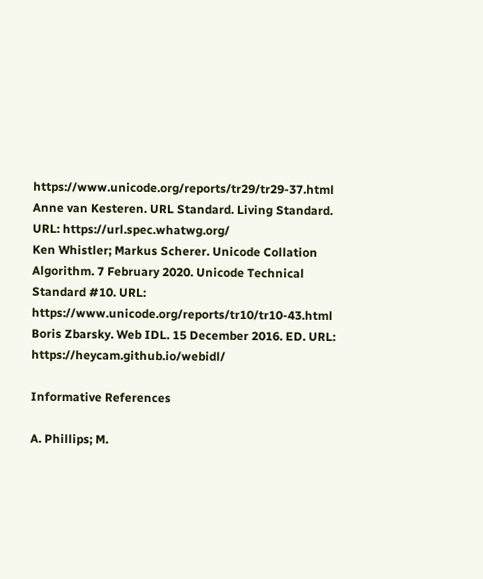https://www.unicode.org/reports/tr29/tr29-37.html
Anne van Kesteren. URL Standard. Living Standard. URL: https://url.spec.whatwg.org/
Ken Whistler; Markus Scherer. Unicode Collation Algorithm. 7 February 2020. Unicode Technical Standard #10. URL: https://www.unicode.org/reports/tr10/tr10-43.html
Boris Zbarsky. Web IDL. 15 December 2016. ED. URL: https://heycam.github.io/webidl/

Informative References

A. Phillips; M.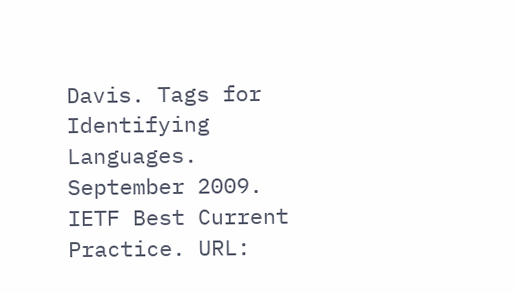Davis. Tags for Identifying Languages. September 2009. IETF Best Current Practice. URL: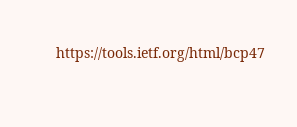https://tools.ietf.org/html/bcp47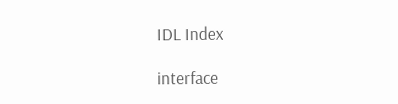IDL Index

interface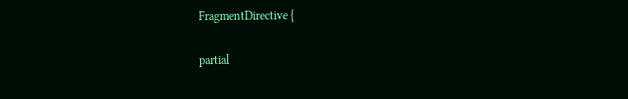FragmentDirective {

partial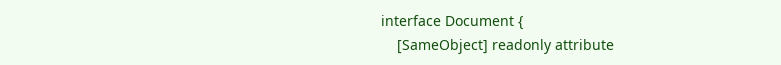interface Document {
    [SameObject] readonly attribute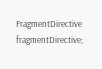FragmentDirective fragmentDirective;